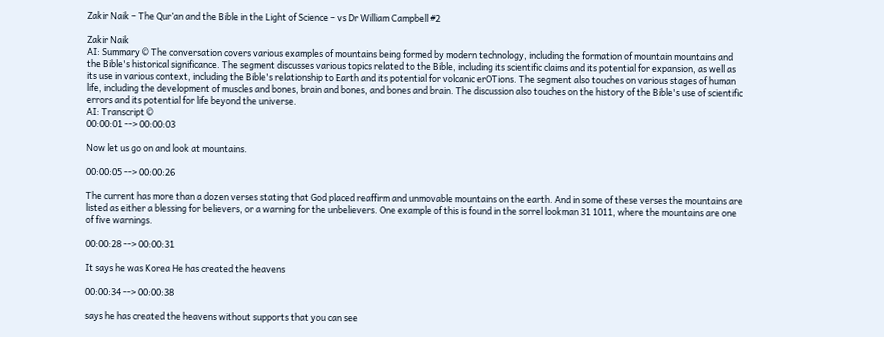Zakir Naik – The Qur’an and the Bible in the Light of Science – vs Dr William Campbell #2

Zakir Naik
AI: Summary © The conversation covers various examples of mountains being formed by modern technology, including the formation of mountain mountains and the Bible's historical significance. The segment discusses various topics related to the Bible, including its scientific claims and its potential for expansion, as well as its use in various context, including the Bible's relationship to Earth and its potential for volcanic erOTions. The segment also touches on various stages of human life, including the development of muscles and bones, brain and bones, and bones and brain. The discussion also touches on the history of the Bible's use of scientific errors and its potential for life beyond the universe.
AI: Transcript ©
00:00:01 --> 00:00:03

Now let us go on and look at mountains.

00:00:05 --> 00:00:26

The current has more than a dozen verses stating that God placed reaffirm and unmovable mountains on the earth. And in some of these verses the mountains are listed as either a blessing for believers, or a warning for the unbelievers. One example of this is found in the sorrel lookman 31 1011, where the mountains are one of five warnings.

00:00:28 --> 00:00:31

It says he was Korea He has created the heavens

00:00:34 --> 00:00:38

says he has created the heavens without supports that you can see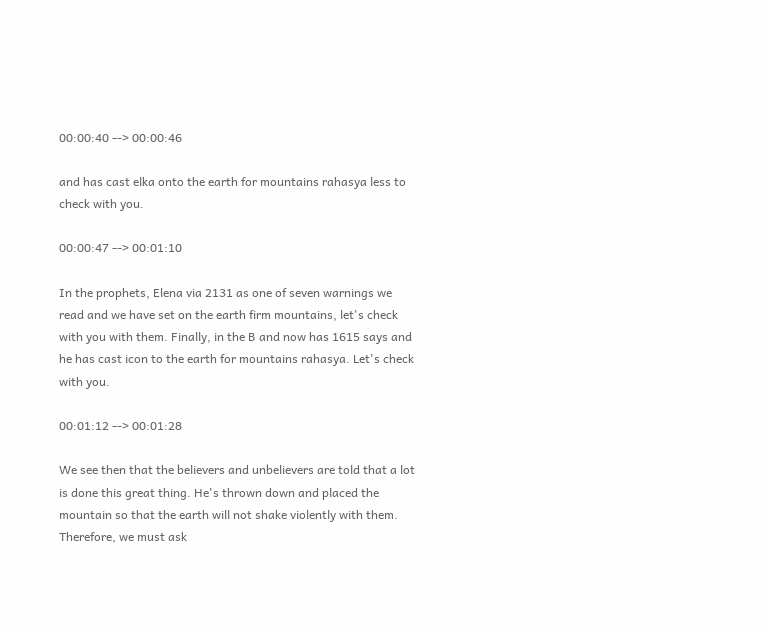00:00:40 --> 00:00:46

and has cast elka onto the earth for mountains rahasya less to check with you.

00:00:47 --> 00:01:10

In the prophets, Elena via 2131 as one of seven warnings we read and we have set on the earth firm mountains, let's check with you with them. Finally, in the B and now has 1615 says and he has cast icon to the earth for mountains rahasya. Let's check with you.

00:01:12 --> 00:01:28

We see then that the believers and unbelievers are told that a lot is done this great thing. He's thrown down and placed the mountain so that the earth will not shake violently with them. Therefore, we must ask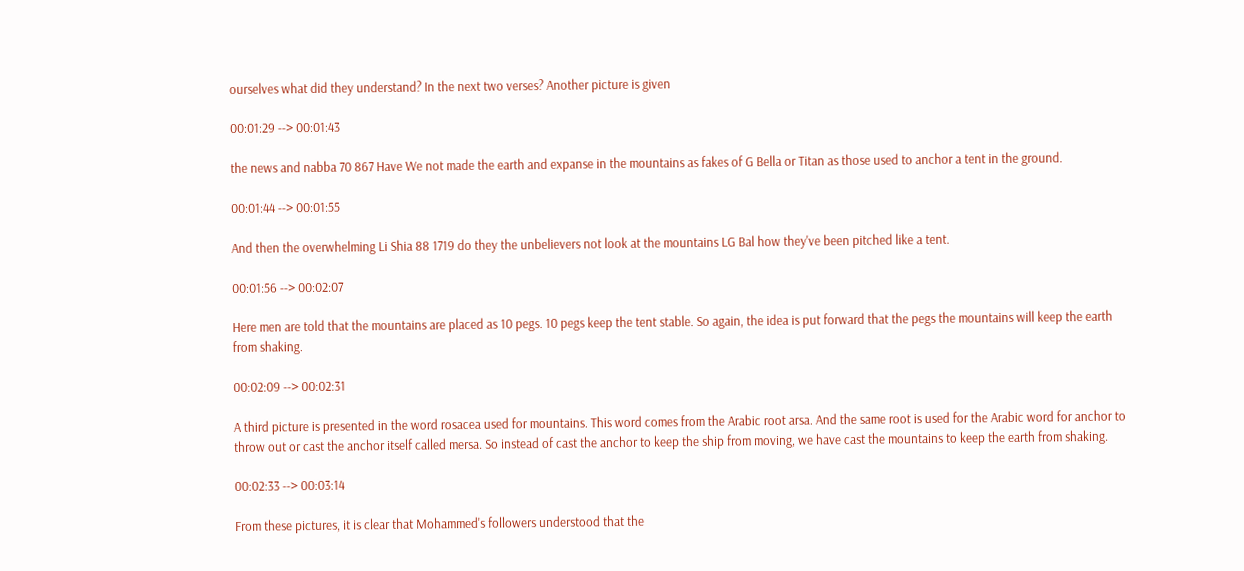ourselves what did they understand? In the next two verses? Another picture is given

00:01:29 --> 00:01:43

the news and nabba 70 867 Have We not made the earth and expanse in the mountains as fakes of G Bella or Titan as those used to anchor a tent in the ground.

00:01:44 --> 00:01:55

And then the overwhelming Li Shia 88 1719 do they the unbelievers not look at the mountains LG Bal how they've been pitched like a tent.

00:01:56 --> 00:02:07

Here men are told that the mountains are placed as 10 pegs. 10 pegs keep the tent stable. So again, the idea is put forward that the pegs the mountains will keep the earth from shaking.

00:02:09 --> 00:02:31

A third picture is presented in the word rosacea used for mountains. This word comes from the Arabic root arsa. And the same root is used for the Arabic word for anchor to throw out or cast the anchor itself called mersa. So instead of cast the anchor to keep the ship from moving, we have cast the mountains to keep the earth from shaking.

00:02:33 --> 00:03:14

From these pictures, it is clear that Mohammed's followers understood that the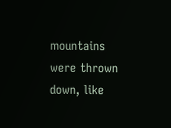mountains were thrown down, like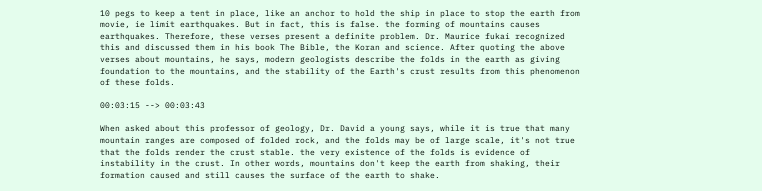10 pegs to keep a tent in place, like an anchor to hold the ship in place to stop the earth from movie, ie limit earthquakes. But in fact, this is false. the forming of mountains causes earthquakes. Therefore, these verses present a definite problem. Dr. Maurice fukai recognized this and discussed them in his book The Bible, the Koran and science. After quoting the above verses about mountains, he says, modern geologists describe the folds in the earth as giving foundation to the mountains, and the stability of the Earth's crust results from this phenomenon of these folds.

00:03:15 --> 00:03:43

When asked about this professor of geology, Dr. David a young says, while it is true that many mountain ranges are composed of folded rock, and the folds may be of large scale, it's not true that the folds render the crust stable. the very existence of the folds is evidence of instability in the crust. In other words, mountains don't keep the earth from shaking, their formation caused and still causes the surface of the earth to shake.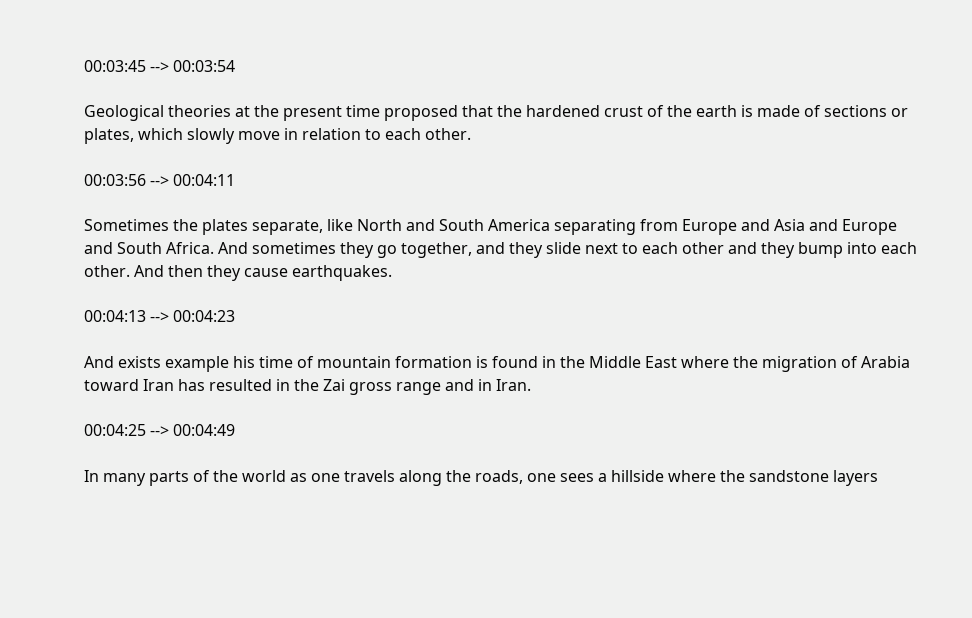00:03:45 --> 00:03:54

Geological theories at the present time proposed that the hardened crust of the earth is made of sections or plates, which slowly move in relation to each other.

00:03:56 --> 00:04:11

Sometimes the plates separate, like North and South America separating from Europe and Asia and Europe and South Africa. And sometimes they go together, and they slide next to each other and they bump into each other. And then they cause earthquakes.

00:04:13 --> 00:04:23

And exists example his time of mountain formation is found in the Middle East where the migration of Arabia toward Iran has resulted in the Zai gross range and in Iran.

00:04:25 --> 00:04:49

In many parts of the world as one travels along the roads, one sees a hillside where the sandstone layers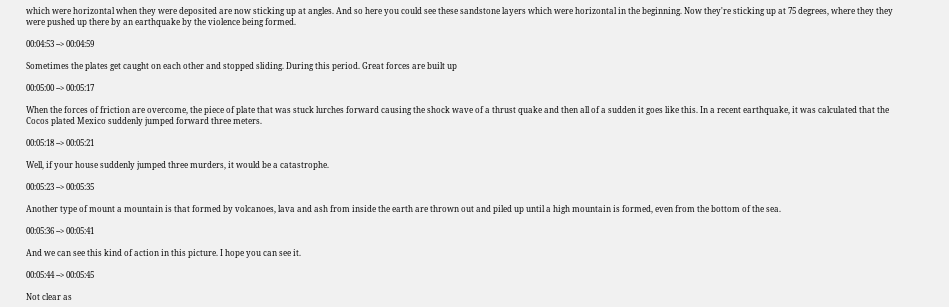which were horizontal when they were deposited are now sticking up at angles. And so here you could see these sandstone layers which were horizontal in the beginning. Now they're sticking up at 75 degrees, where they they were pushed up there by an earthquake by the violence being formed.

00:04:53 --> 00:04:59

Sometimes the plates get caught on each other and stopped sliding. During this period. Great forces are built up

00:05:00 --> 00:05:17

When the forces of friction are overcome, the piece of plate that was stuck lurches forward causing the shock wave of a thrust quake and then all of a sudden it goes like this. In a recent earthquake, it was calculated that the Cocos plated Mexico suddenly jumped forward three meters.

00:05:18 --> 00:05:21

Well, if your house suddenly jumped three murders, it would be a catastrophe.

00:05:23 --> 00:05:35

Another type of mount a mountain is that formed by volcanoes, lava and ash from inside the earth are thrown out and piled up until a high mountain is formed, even from the bottom of the sea.

00:05:36 --> 00:05:41

And we can see this kind of action in this picture. I hope you can see it.

00:05:44 --> 00:05:45

Not clear as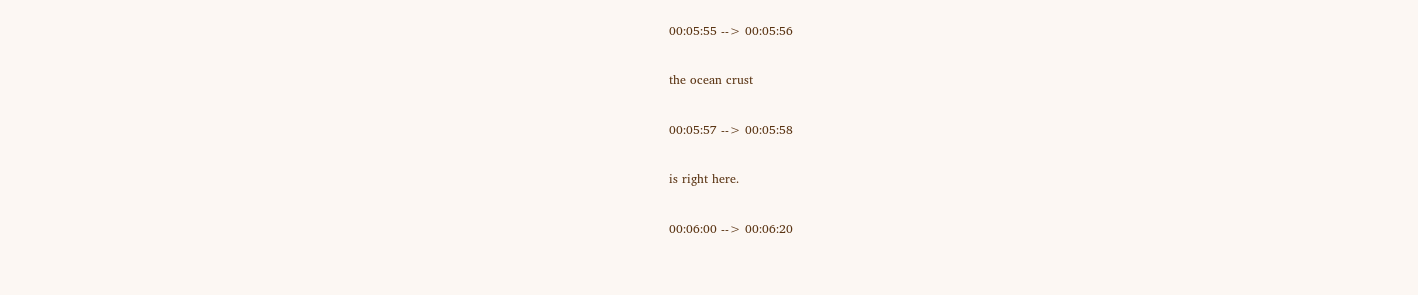00:05:55 --> 00:05:56

the ocean crust

00:05:57 --> 00:05:58

is right here.

00:06:00 --> 00:06:20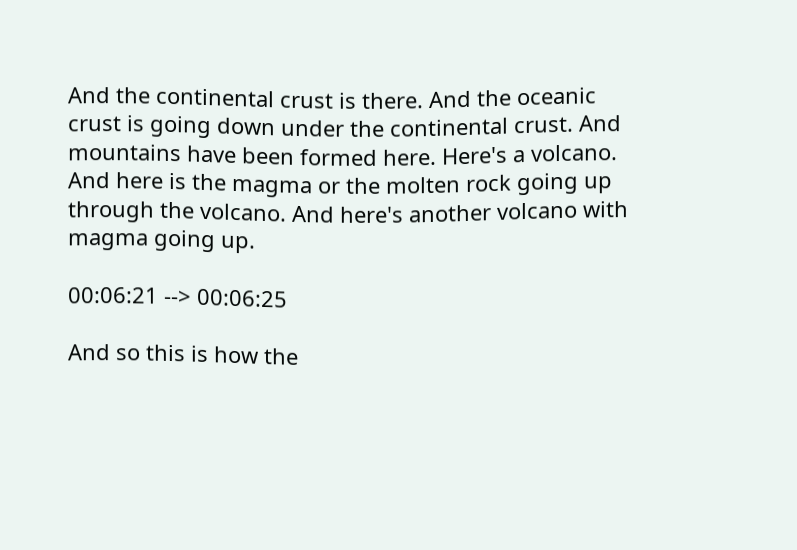And the continental crust is there. And the oceanic crust is going down under the continental crust. And mountains have been formed here. Here's a volcano. And here is the magma or the molten rock going up through the volcano. And here's another volcano with magma going up.

00:06:21 --> 00:06:25

And so this is how the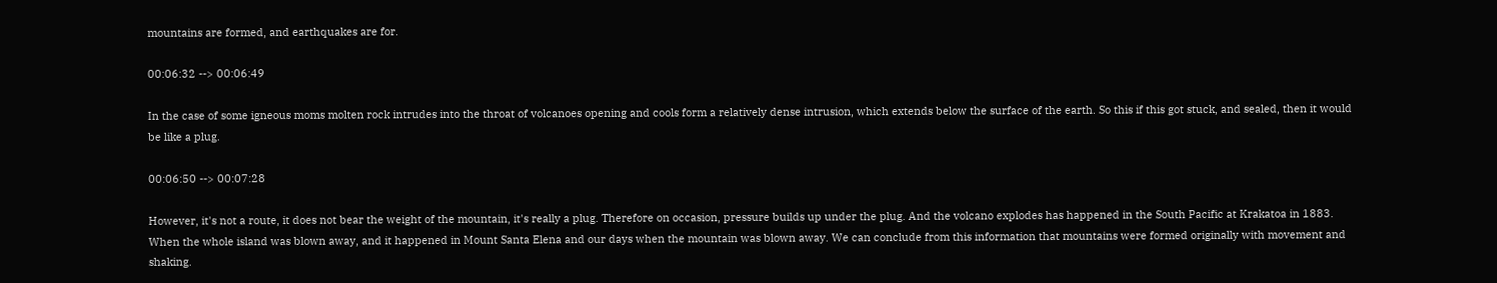mountains are formed, and earthquakes are for.

00:06:32 --> 00:06:49

In the case of some igneous moms molten rock intrudes into the throat of volcanoes opening and cools form a relatively dense intrusion, which extends below the surface of the earth. So this if this got stuck, and sealed, then it would be like a plug.

00:06:50 --> 00:07:28

However, it's not a route, it does not bear the weight of the mountain, it's really a plug. Therefore on occasion, pressure builds up under the plug. And the volcano explodes has happened in the South Pacific at Krakatoa in 1883. When the whole island was blown away, and it happened in Mount Santa Elena and our days when the mountain was blown away. We can conclude from this information that mountains were formed originally with movement and shaking.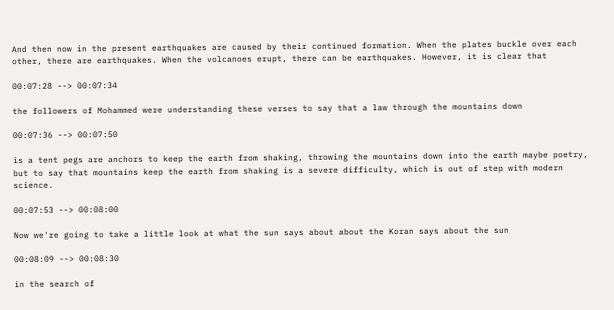And then now in the present earthquakes are caused by their continued formation. When the plates buckle over each other, there are earthquakes. When the volcanoes erupt, there can be earthquakes. However, it is clear that

00:07:28 --> 00:07:34

the followers of Mohammed were understanding these verses to say that a law through the mountains down

00:07:36 --> 00:07:50

is a tent pegs are anchors to keep the earth from shaking, throwing the mountains down into the earth maybe poetry, but to say that mountains keep the earth from shaking is a severe difficulty, which is out of step with modern science.

00:07:53 --> 00:08:00

Now we're going to take a little look at what the sun says about about the Koran says about the sun

00:08:09 --> 00:08:30

in the search of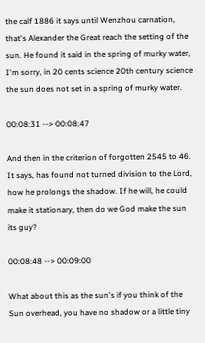the calf 1886 it says until Wenzhou carnation, that's Alexander the Great reach the setting of the sun. He found it said in the spring of murky water, I'm sorry, in 20 cents science 20th century science the sun does not set in a spring of murky water.

00:08:31 --> 00:08:47

And then in the criterion of forgotten 2545 to 46. It says, has found not turned division to the Lord, how he prolongs the shadow. If he will, he could make it stationary, then do we God make the sun its guy?

00:08:48 --> 00:09:00

What about this as the sun's if you think of the Sun overhead, you have no shadow or a little tiny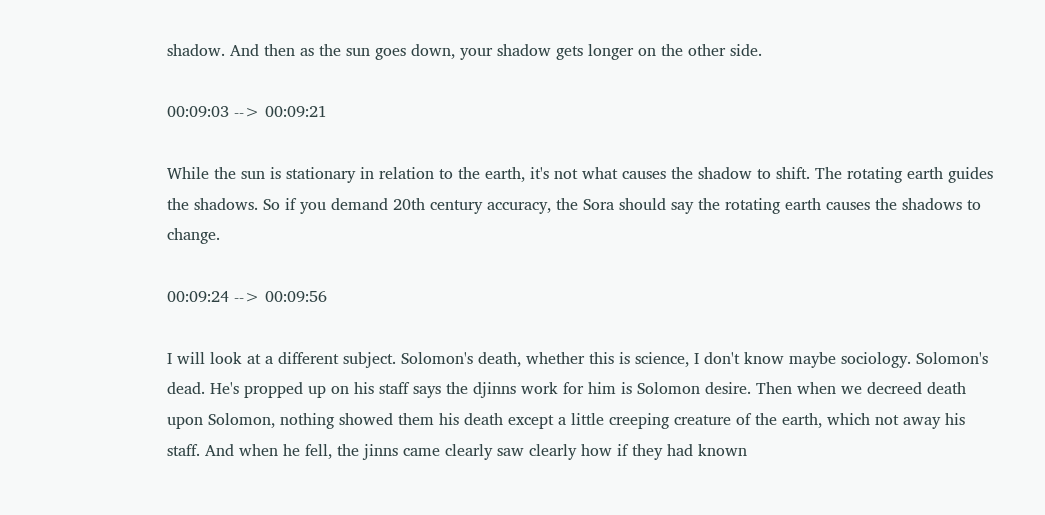shadow. And then as the sun goes down, your shadow gets longer on the other side.

00:09:03 --> 00:09:21

While the sun is stationary in relation to the earth, it's not what causes the shadow to shift. The rotating earth guides the shadows. So if you demand 20th century accuracy, the Sora should say the rotating earth causes the shadows to change.

00:09:24 --> 00:09:56

I will look at a different subject. Solomon's death, whether this is science, I don't know maybe sociology. Solomon's dead. He's propped up on his staff says the djinns work for him is Solomon desire. Then when we decreed death upon Solomon, nothing showed them his death except a little creeping creature of the earth, which not away his staff. And when he fell, the jinns came clearly saw clearly how if they had known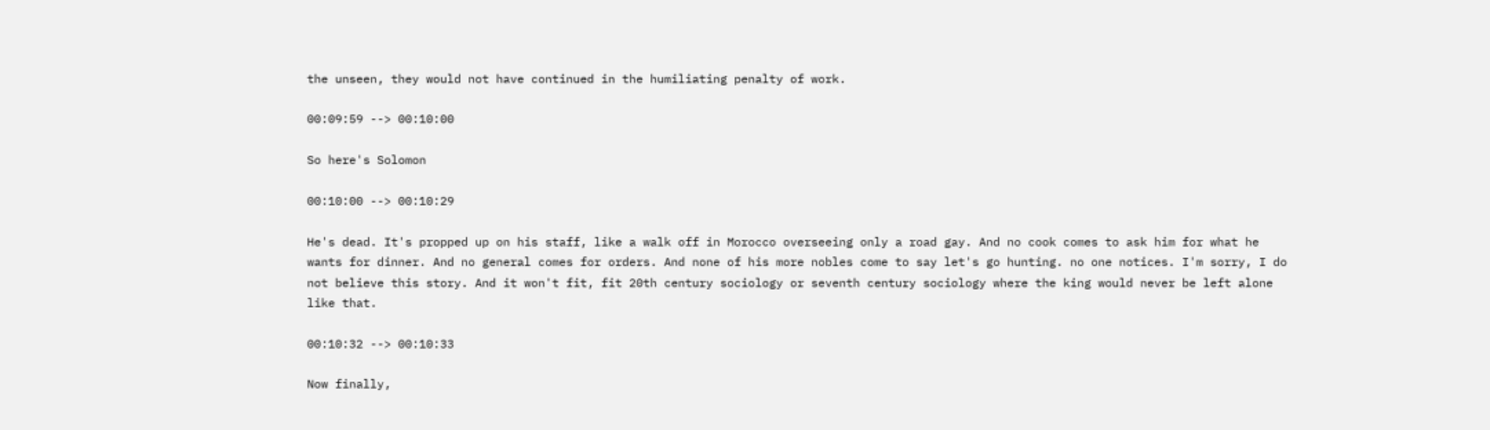the unseen, they would not have continued in the humiliating penalty of work.

00:09:59 --> 00:10:00

So here's Solomon

00:10:00 --> 00:10:29

He's dead. It's propped up on his staff, like a walk off in Morocco overseeing only a road gay. And no cook comes to ask him for what he wants for dinner. And no general comes for orders. And none of his more nobles come to say let's go hunting. no one notices. I'm sorry, I do not believe this story. And it won't fit, fit 20th century sociology or seventh century sociology where the king would never be left alone like that.

00:10:32 --> 00:10:33

Now finally,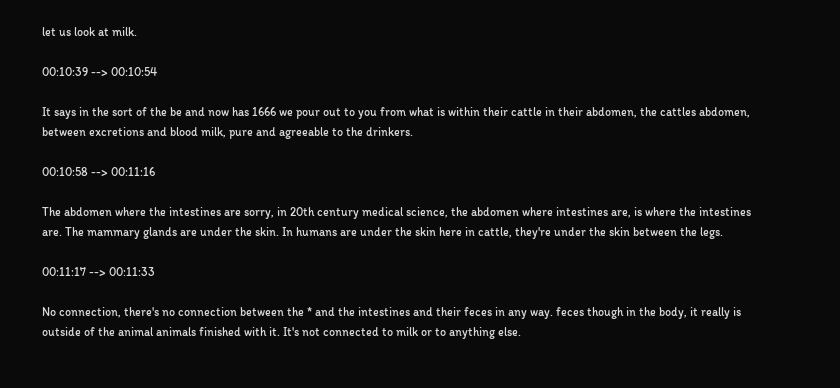let us look at milk.

00:10:39 --> 00:10:54

It says in the sort of the be and now has 1666 we pour out to you from what is within their cattle in their abdomen, the cattles abdomen, between excretions and blood milk, pure and agreeable to the drinkers.

00:10:58 --> 00:11:16

The abdomen where the intestines are sorry, in 20th century medical science, the abdomen where intestines are, is where the intestines are. The mammary glands are under the skin. In humans are under the skin here in cattle, they're under the skin between the legs.

00:11:17 --> 00:11:33

No connection, there's no connection between the * and the intestines and their feces in any way. feces though in the body, it really is outside of the animal animals finished with it. It's not connected to milk or to anything else.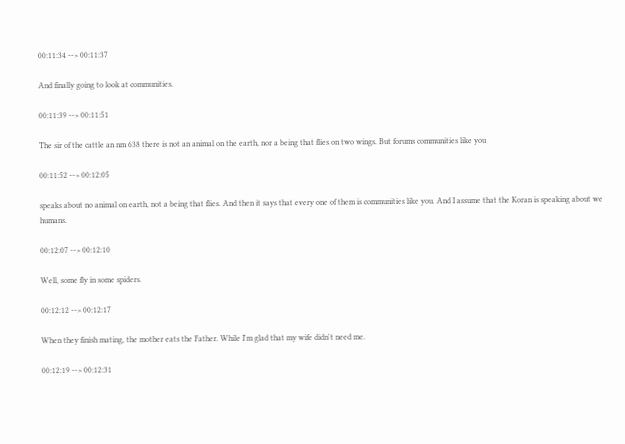00:11:34 --> 00:11:37

And finally going to look at communities.

00:11:39 --> 00:11:51

The sir of the cattle an nm 638 there is not an animal on the earth, nor a being that flies on two wings. But forums communities like you

00:11:52 --> 00:12:05

speaks about no animal on earth, not a being that flies. And then it says that every one of them is communities like you. And I assume that the Koran is speaking about we humans.

00:12:07 --> 00:12:10

Well, some fly in some spiders.

00:12:12 --> 00:12:17

When they finish mating, the mother eats the Father. While I'm glad that my wife didn't need me.

00:12:19 --> 00:12:31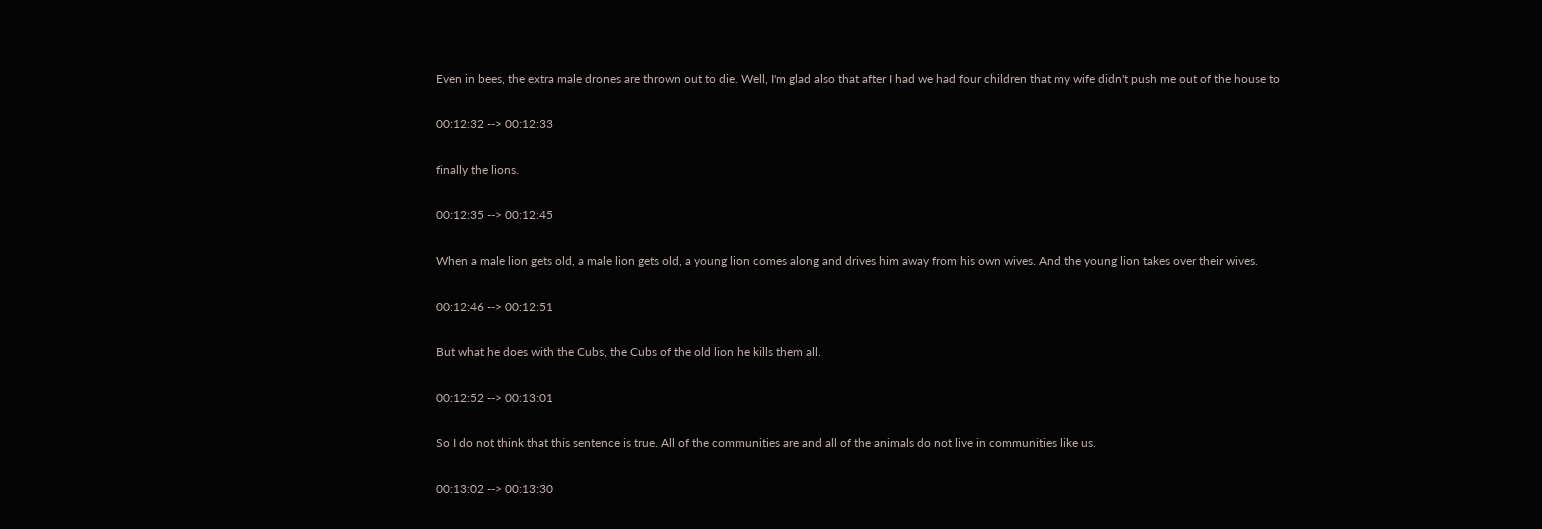Even in bees, the extra male drones are thrown out to die. Well, I'm glad also that after I had we had four children that my wife didn't push me out of the house to

00:12:32 --> 00:12:33

finally the lions.

00:12:35 --> 00:12:45

When a male lion gets old, a male lion gets old, a young lion comes along and drives him away from his own wives. And the young lion takes over their wives.

00:12:46 --> 00:12:51

But what he does with the Cubs, the Cubs of the old lion he kills them all.

00:12:52 --> 00:13:01

So I do not think that this sentence is true. All of the communities are and all of the animals do not live in communities like us.

00:13:02 --> 00:13:30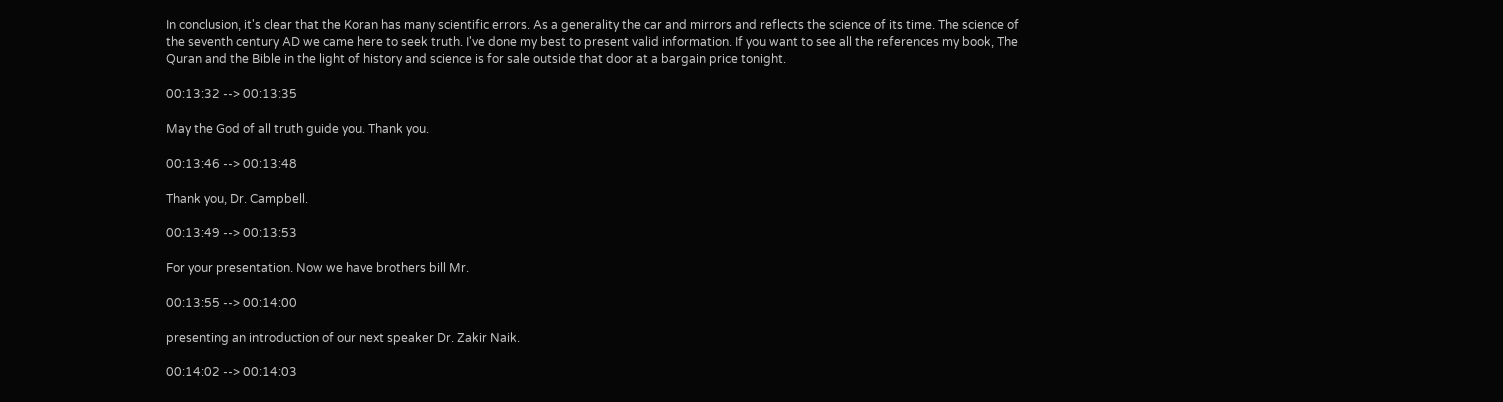In conclusion, it's clear that the Koran has many scientific errors. As a generality the car and mirrors and reflects the science of its time. The science of the seventh century AD we came here to seek truth. I've done my best to present valid information. If you want to see all the references my book, The Quran and the Bible in the light of history and science is for sale outside that door at a bargain price tonight.

00:13:32 --> 00:13:35

May the God of all truth guide you. Thank you.

00:13:46 --> 00:13:48

Thank you, Dr. Campbell.

00:13:49 --> 00:13:53

For your presentation. Now we have brothers bill Mr.

00:13:55 --> 00:14:00

presenting an introduction of our next speaker Dr. Zakir Naik.

00:14:02 --> 00:14:03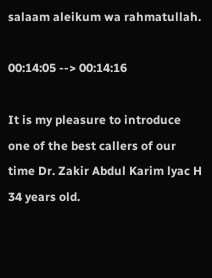salaam aleikum wa rahmatullah.

00:14:05 --> 00:14:16

It is my pleasure to introduce one of the best callers of our time Dr. Zakir Abdul Karim lyac H 34 years old.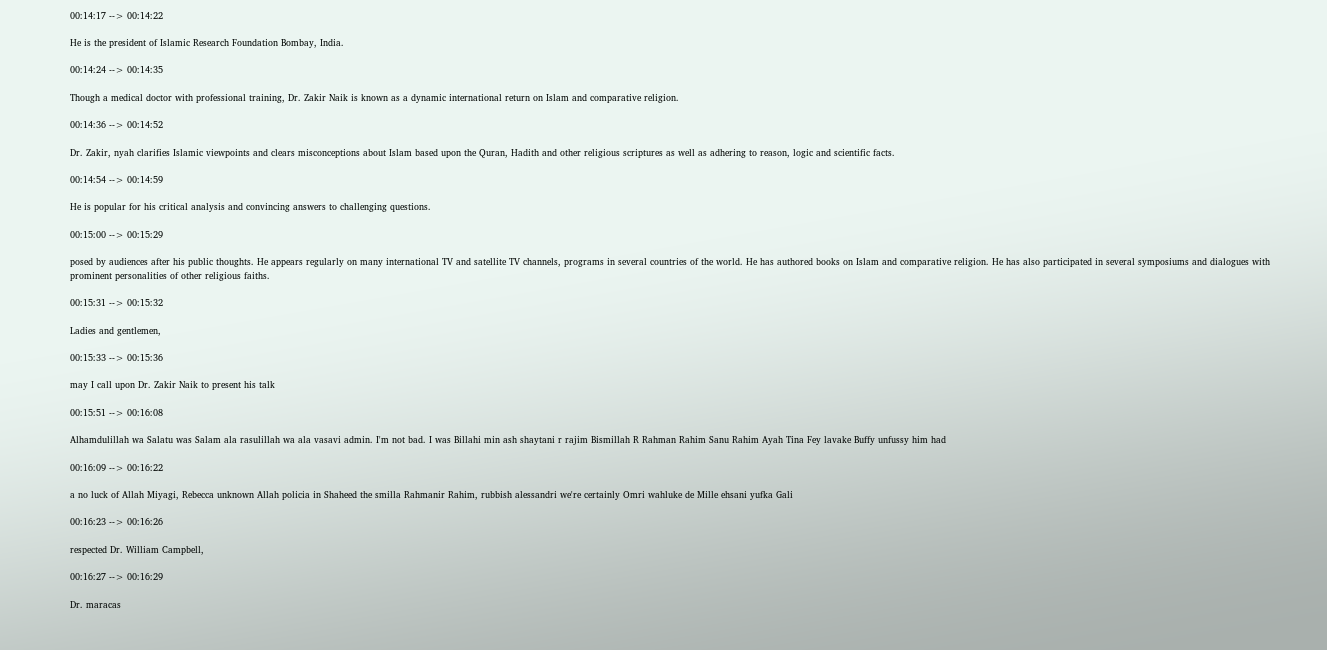00:14:17 --> 00:14:22

He is the president of Islamic Research Foundation Bombay, India.

00:14:24 --> 00:14:35

Though a medical doctor with professional training, Dr. Zakir Naik is known as a dynamic international return on Islam and comparative religion.

00:14:36 --> 00:14:52

Dr. Zakir, nyah clarifies Islamic viewpoints and clears misconceptions about Islam based upon the Quran, Hadith and other religious scriptures as well as adhering to reason, logic and scientific facts.

00:14:54 --> 00:14:59

He is popular for his critical analysis and convincing answers to challenging questions.

00:15:00 --> 00:15:29

posed by audiences after his public thoughts. He appears regularly on many international TV and satellite TV channels, programs in several countries of the world. He has authored books on Islam and comparative religion. He has also participated in several symposiums and dialogues with prominent personalities of other religious faiths.

00:15:31 --> 00:15:32

Ladies and gentlemen,

00:15:33 --> 00:15:36

may I call upon Dr. Zakir Naik to present his talk

00:15:51 --> 00:16:08

Alhamdulillah wa Salatu was Salam ala rasulillah wa ala vasavi admin. I'm not bad. I was Billahi min ash shaytani r rajim Bismillah R Rahman Rahim Sanu Rahim Ayah Tina Fey lavake Buffy unfussy him had

00:16:09 --> 00:16:22

a no luck of Allah Miyagi, Rebecca unknown Allah policia in Shaheed the smilla Rahmanir Rahim, rubbish alessandri we're certainly Omri wahluke de Mille ehsani yufka Gali

00:16:23 --> 00:16:26

respected Dr. William Campbell,

00:16:27 --> 00:16:29

Dr. maracas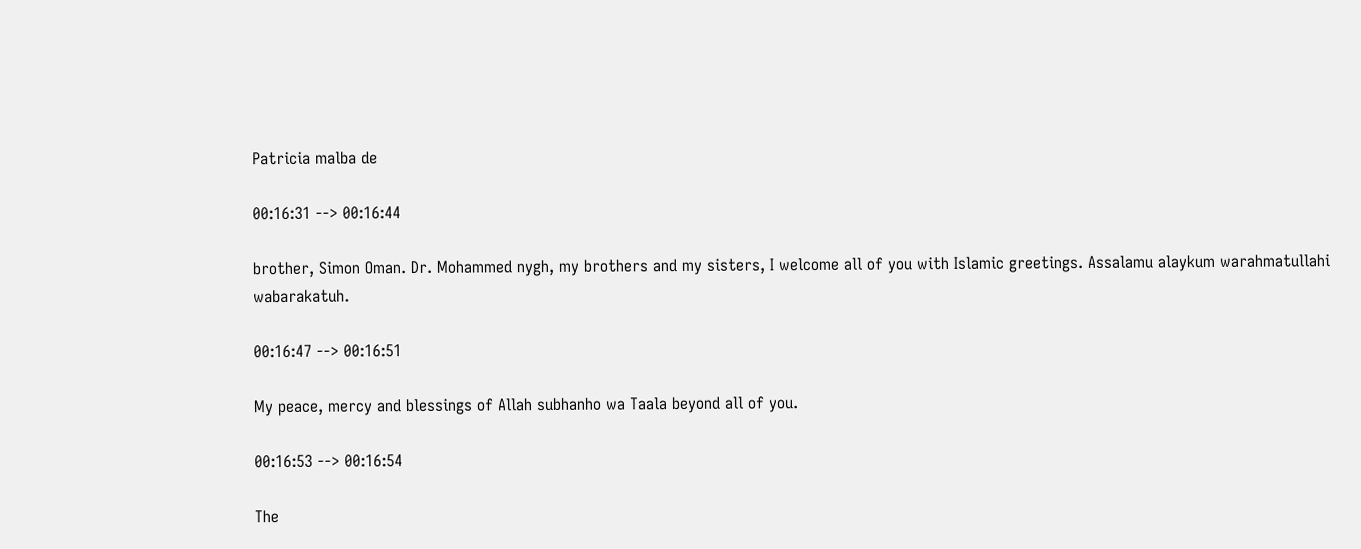Patricia malba de

00:16:31 --> 00:16:44

brother, Simon Oman. Dr. Mohammed nygh, my brothers and my sisters, I welcome all of you with Islamic greetings. Assalamu alaykum warahmatullahi wabarakatuh.

00:16:47 --> 00:16:51

My peace, mercy and blessings of Allah subhanho wa Taala beyond all of you.

00:16:53 --> 00:16:54

The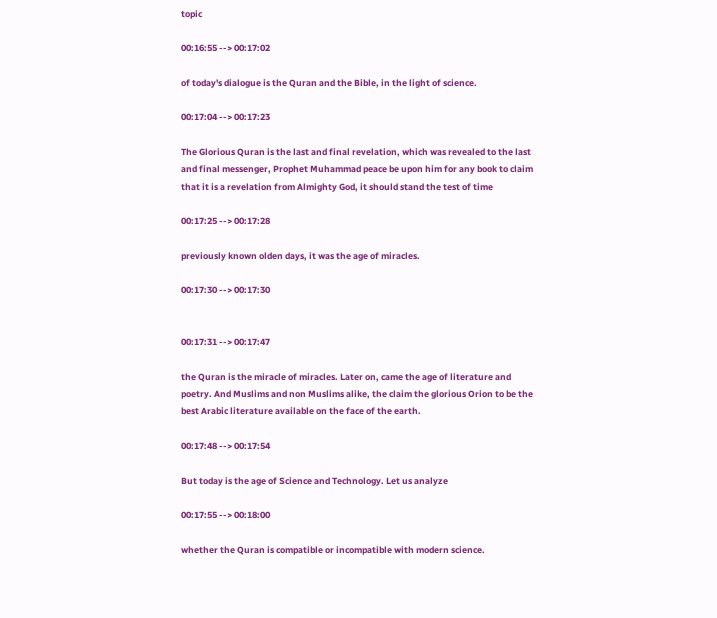topic

00:16:55 --> 00:17:02

of today's dialogue is the Quran and the Bible, in the light of science.

00:17:04 --> 00:17:23

The Glorious Quran is the last and final revelation, which was revealed to the last and final messenger, Prophet Muhammad peace be upon him for any book to claim that it is a revelation from Almighty God, it should stand the test of time

00:17:25 --> 00:17:28

previously known olden days, it was the age of miracles.

00:17:30 --> 00:17:30


00:17:31 --> 00:17:47

the Quran is the miracle of miracles. Later on, came the age of literature and poetry. And Muslims and non Muslims alike, the claim the glorious Orion to be the best Arabic literature available on the face of the earth.

00:17:48 --> 00:17:54

But today is the age of Science and Technology. Let us analyze

00:17:55 --> 00:18:00

whether the Quran is compatible or incompatible with modern science.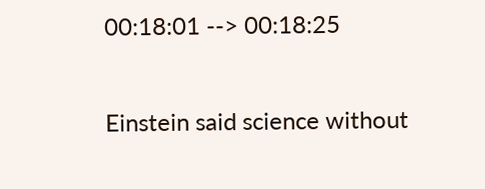00:18:01 --> 00:18:25

Einstein said science without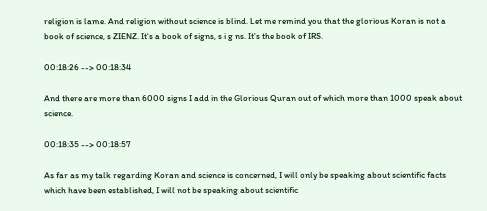religion is lame. And religion without science is blind. Let me remind you that the glorious Koran is not a book of science, s ZIENZ. It's a book of signs, s i g ns. It's the book of IRS.

00:18:26 --> 00:18:34

And there are more than 6000 signs I add in the Glorious Quran out of which more than 1000 speak about science.

00:18:35 --> 00:18:57

As far as my talk regarding Koran and science is concerned, I will only be speaking about scientific facts which have been established, I will not be speaking about scientific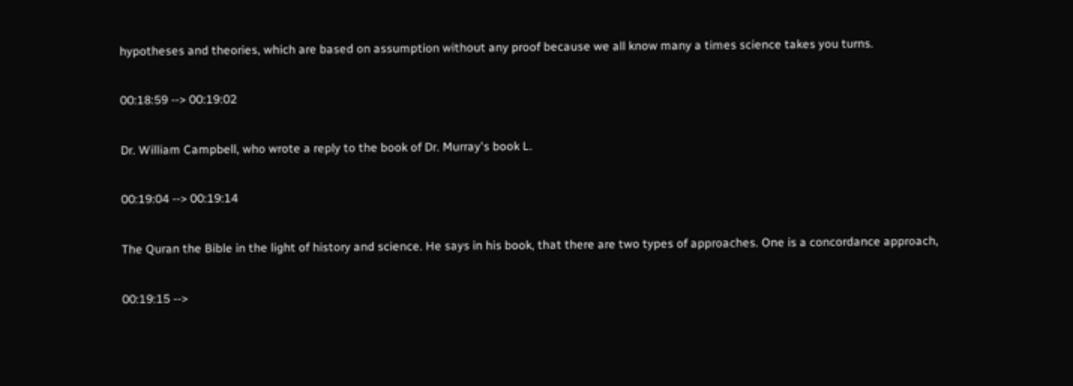hypotheses and theories, which are based on assumption without any proof because we all know many a times science takes you turns.

00:18:59 --> 00:19:02

Dr. William Campbell, who wrote a reply to the book of Dr. Murray's book L.

00:19:04 --> 00:19:14

The Quran the Bible in the light of history and science. He says in his book, that there are two types of approaches. One is a concordance approach,

00:19:15 -->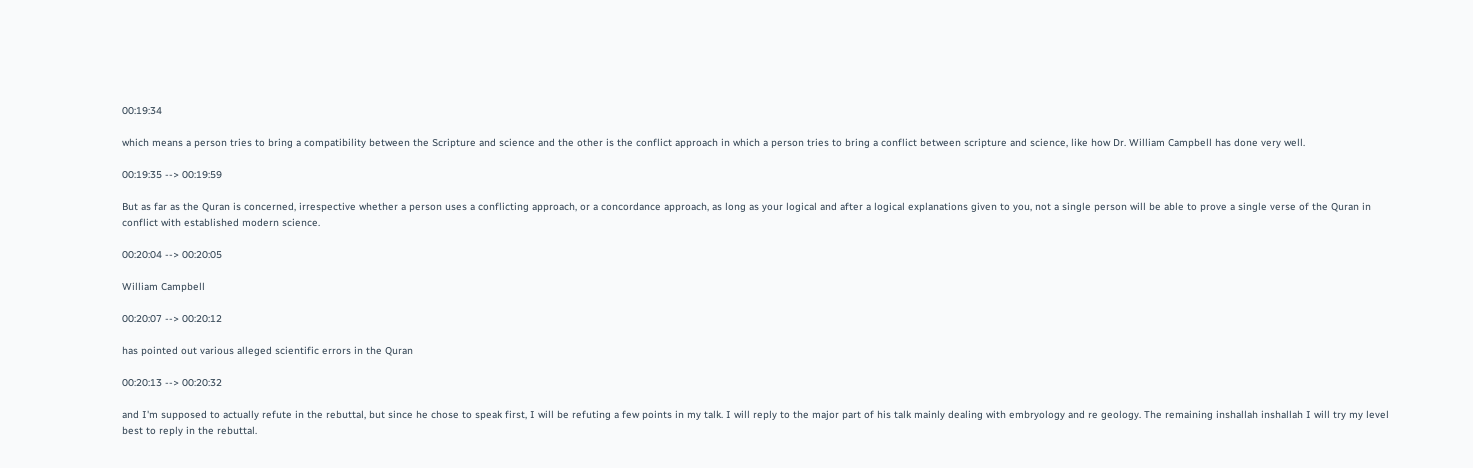00:19:34

which means a person tries to bring a compatibility between the Scripture and science and the other is the conflict approach in which a person tries to bring a conflict between scripture and science, like how Dr. William Campbell has done very well.

00:19:35 --> 00:19:59

But as far as the Quran is concerned, irrespective whether a person uses a conflicting approach, or a concordance approach, as long as your logical and after a logical explanations given to you, not a single person will be able to prove a single verse of the Quran in conflict with established modern science.

00:20:04 --> 00:20:05

William Campbell

00:20:07 --> 00:20:12

has pointed out various alleged scientific errors in the Quran

00:20:13 --> 00:20:32

and I'm supposed to actually refute in the rebuttal, but since he chose to speak first, I will be refuting a few points in my talk. I will reply to the major part of his talk mainly dealing with embryology and re geology. The remaining inshallah inshallah I will try my level best to reply in the rebuttal.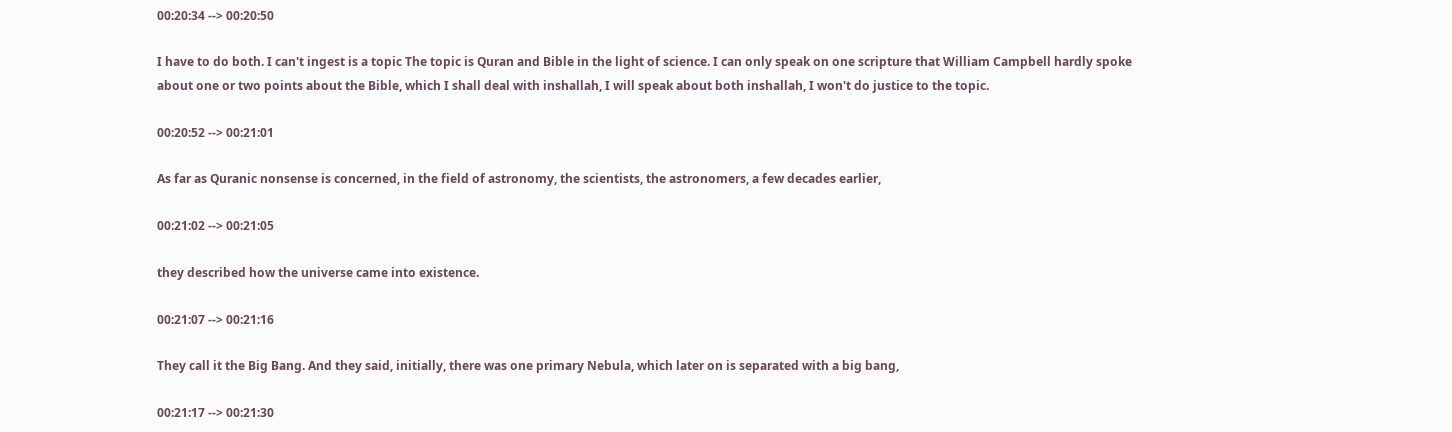00:20:34 --> 00:20:50

I have to do both. I can't ingest is a topic The topic is Quran and Bible in the light of science. I can only speak on one scripture that William Campbell hardly spoke about one or two points about the Bible, which I shall deal with inshallah, I will speak about both inshallah, I won't do justice to the topic.

00:20:52 --> 00:21:01

As far as Quranic nonsense is concerned, in the field of astronomy, the scientists, the astronomers, a few decades earlier,

00:21:02 --> 00:21:05

they described how the universe came into existence.

00:21:07 --> 00:21:16

They call it the Big Bang. And they said, initially, there was one primary Nebula, which later on is separated with a big bang,

00:21:17 --> 00:21:30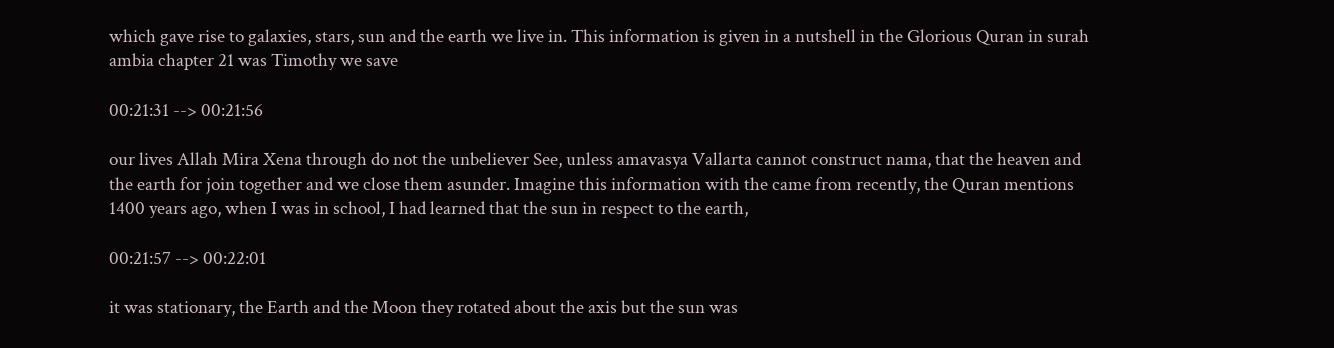which gave rise to galaxies, stars, sun and the earth we live in. This information is given in a nutshell in the Glorious Quran in surah ambia chapter 21 was Timothy we save

00:21:31 --> 00:21:56

our lives Allah Mira Xena through do not the unbeliever See, unless amavasya Vallarta cannot construct nama, that the heaven and the earth for join together and we close them asunder. Imagine this information with the came from recently, the Quran mentions 1400 years ago, when I was in school, I had learned that the sun in respect to the earth,

00:21:57 --> 00:22:01

it was stationary, the Earth and the Moon they rotated about the axis but the sun was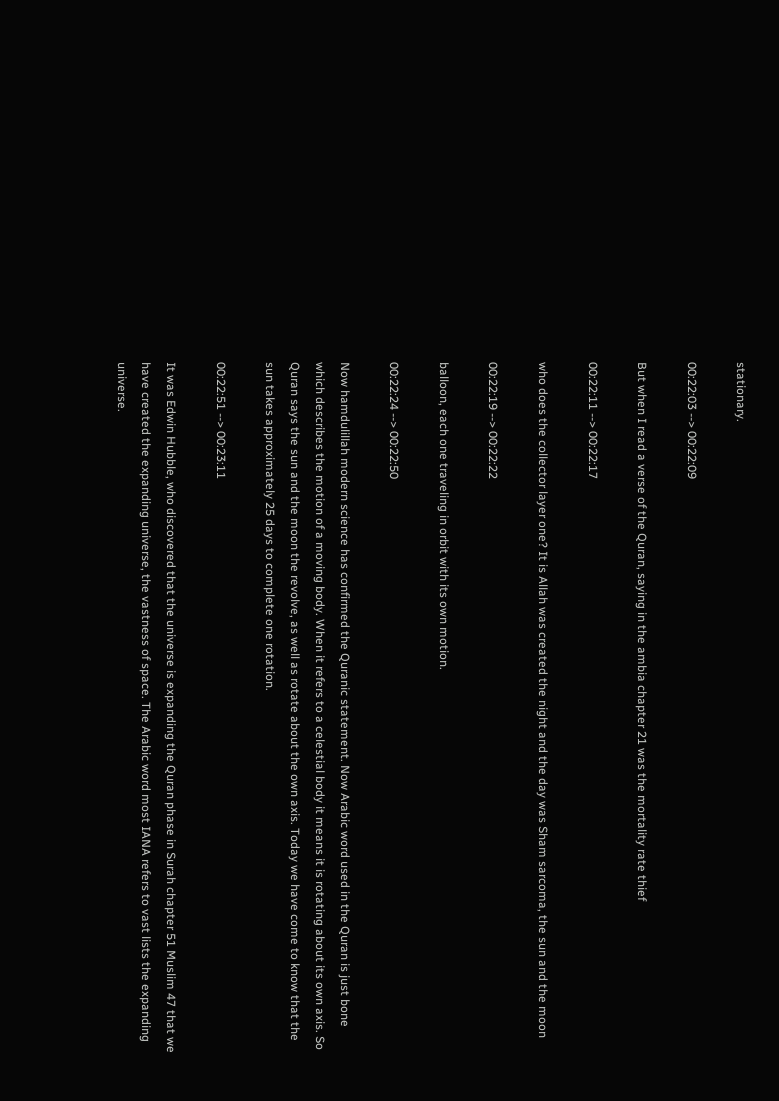stationary.

00:22:03 --> 00:22:09

But when I read a verse of the Quran, saying in the ambia chapter 21 was the mortality rate thief

00:22:11 --> 00:22:17

who does the collector layer one? It is Allah was created the night and the day was Sham sarcoma, the sun and the moon

00:22:19 --> 00:22:22

balloon, each one traveling in orbit with its own motion.

00:22:24 --> 00:22:50

Now hamdulillah modern science has confirmed the Quranic statement. Now Arabic word used in the Quran is just bone which describes the motion of a moving body. When it refers to a celestial body it means it is rotating about its own axis. So Quran says the sun and the moon the revolve, as well as rotate about the own axis. Today we have come to know that the sun takes approximately 25 days to complete one rotation.

00:22:51 --> 00:23:11

It was Edwin Hubble, who discovered that the universe is expanding the Quran phase in Surah chapter 51 Muslim 47 that we have created the expanding universe, the vastness of space. The Arabic word most IANA refers to vast lists the expanding universe.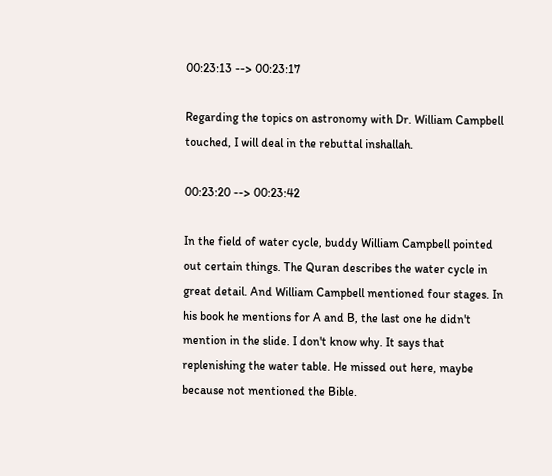00:23:13 --> 00:23:17

Regarding the topics on astronomy with Dr. William Campbell touched, I will deal in the rebuttal inshallah.

00:23:20 --> 00:23:42

In the field of water cycle, buddy William Campbell pointed out certain things. The Quran describes the water cycle in great detail. And William Campbell mentioned four stages. In his book he mentions for A and B, the last one he didn't mention in the slide. I don't know why. It says that replenishing the water table. He missed out here, maybe because not mentioned the Bible.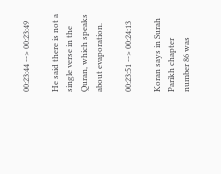00:23:44 --> 00:23:49

He said there is not a single verse in the Quran, which speaks about evaporation.

00:23:51 --> 00:24:13

Koran says in Surah Parikh chapter number 86 was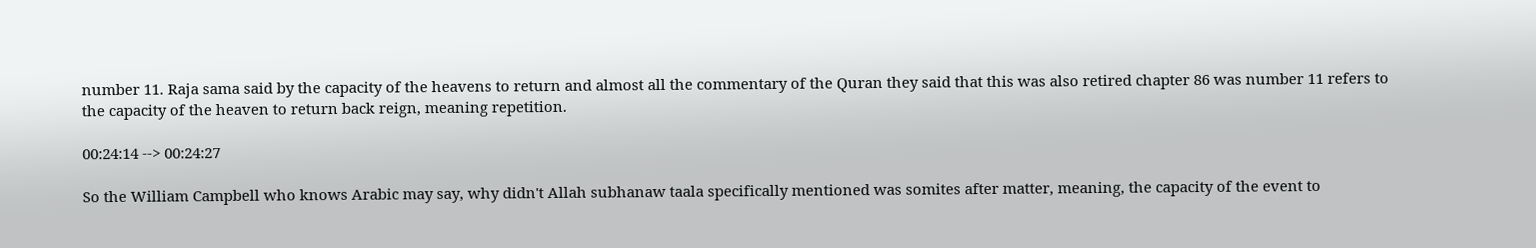number 11. Raja sama said by the capacity of the heavens to return and almost all the commentary of the Quran they said that this was also retired chapter 86 was number 11 refers to the capacity of the heaven to return back reign, meaning repetition.

00:24:14 --> 00:24:27

So the William Campbell who knows Arabic may say, why didn't Allah subhanaw taala specifically mentioned was somites after matter, meaning, the capacity of the event to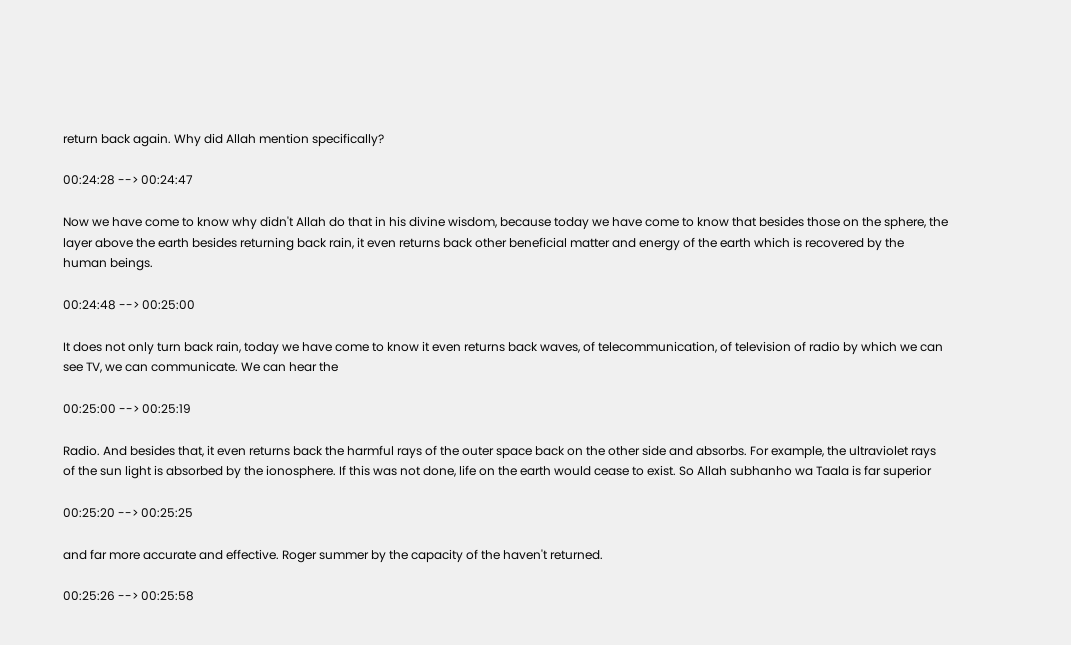return back again. Why did Allah mention specifically?

00:24:28 --> 00:24:47

Now we have come to know why didn't Allah do that in his divine wisdom, because today we have come to know that besides those on the sphere, the layer above the earth besides returning back rain, it even returns back other beneficial matter and energy of the earth which is recovered by the human beings.

00:24:48 --> 00:25:00

It does not only turn back rain, today we have come to know it even returns back waves, of telecommunication, of television of radio by which we can see TV, we can communicate. We can hear the

00:25:00 --> 00:25:19

Radio. And besides that, it even returns back the harmful rays of the outer space back on the other side and absorbs. For example, the ultraviolet rays of the sun light is absorbed by the ionosphere. If this was not done, life on the earth would cease to exist. So Allah subhanho wa Taala is far superior

00:25:20 --> 00:25:25

and far more accurate and effective. Roger summer by the capacity of the haven't returned.

00:25:26 --> 00:25:58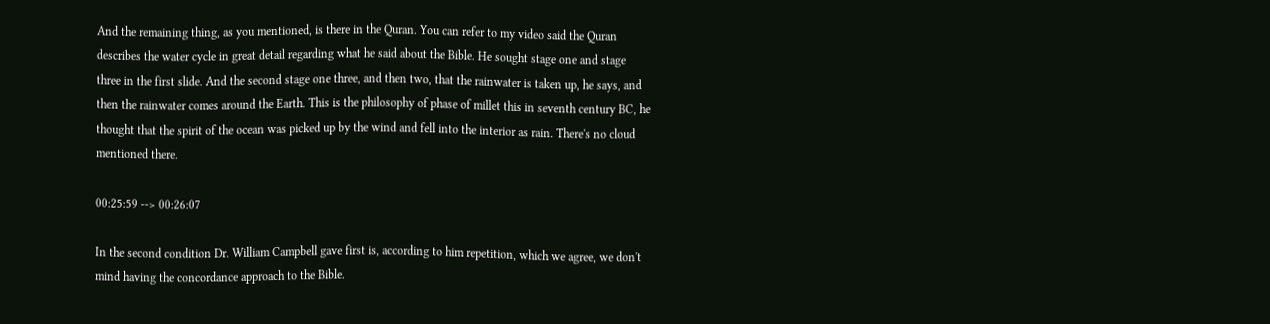And the remaining thing, as you mentioned, is there in the Quran. You can refer to my video said the Quran describes the water cycle in great detail regarding what he said about the Bible. He sought stage one and stage three in the first slide. And the second stage one three, and then two, that the rainwater is taken up, he says, and then the rainwater comes around the Earth. This is the philosophy of phase of millet this in seventh century BC, he thought that the spirit of the ocean was picked up by the wind and fell into the interior as rain. There's no cloud mentioned there.

00:25:59 --> 00:26:07

In the second condition Dr. William Campbell gave first is, according to him repetition, which we agree, we don't mind having the concordance approach to the Bible.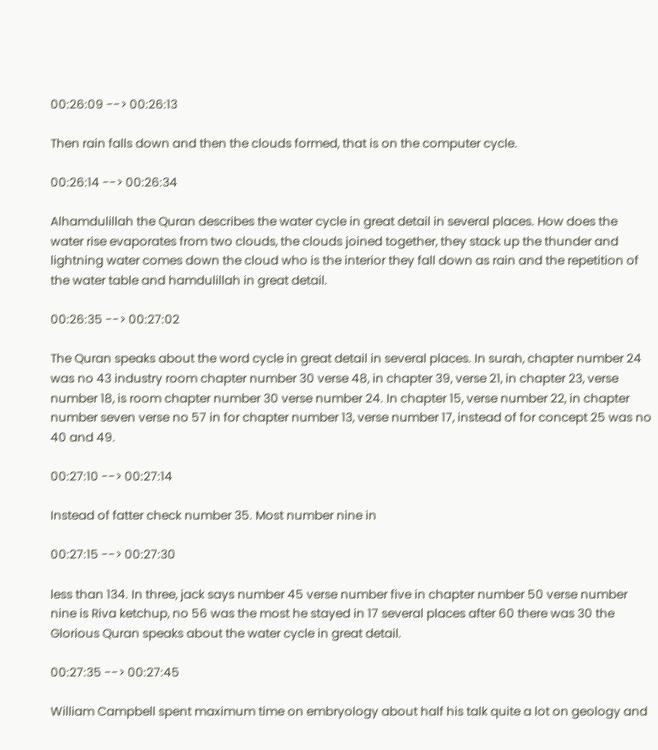00:26:09 --> 00:26:13

Then rain falls down and then the clouds formed, that is on the computer cycle.

00:26:14 --> 00:26:34

Alhamdulillah the Quran describes the water cycle in great detail in several places. How does the water rise evaporates from two clouds, the clouds joined together, they stack up the thunder and lightning water comes down the cloud who is the interior they fall down as rain and the repetition of the water table and hamdulillah in great detail.

00:26:35 --> 00:27:02

The Quran speaks about the word cycle in great detail in several places. In surah, chapter number 24 was no 43 industry room chapter number 30 verse 48, in chapter 39, verse 21, in chapter 23, verse number 18, is room chapter number 30 verse number 24. In chapter 15, verse number 22, in chapter number seven verse no 57 in for chapter number 13, verse number 17, instead of for concept 25 was no 40 and 49.

00:27:10 --> 00:27:14

Instead of fatter check number 35. Most number nine in

00:27:15 --> 00:27:30

less than 134. In three, jack says number 45 verse number five in chapter number 50 verse number nine is Riva ketchup, no 56 was the most he stayed in 17 several places after 60 there was 30 the Glorious Quran speaks about the water cycle in great detail.

00:27:35 --> 00:27:45

William Campbell spent maximum time on embryology about half his talk quite a lot on geology and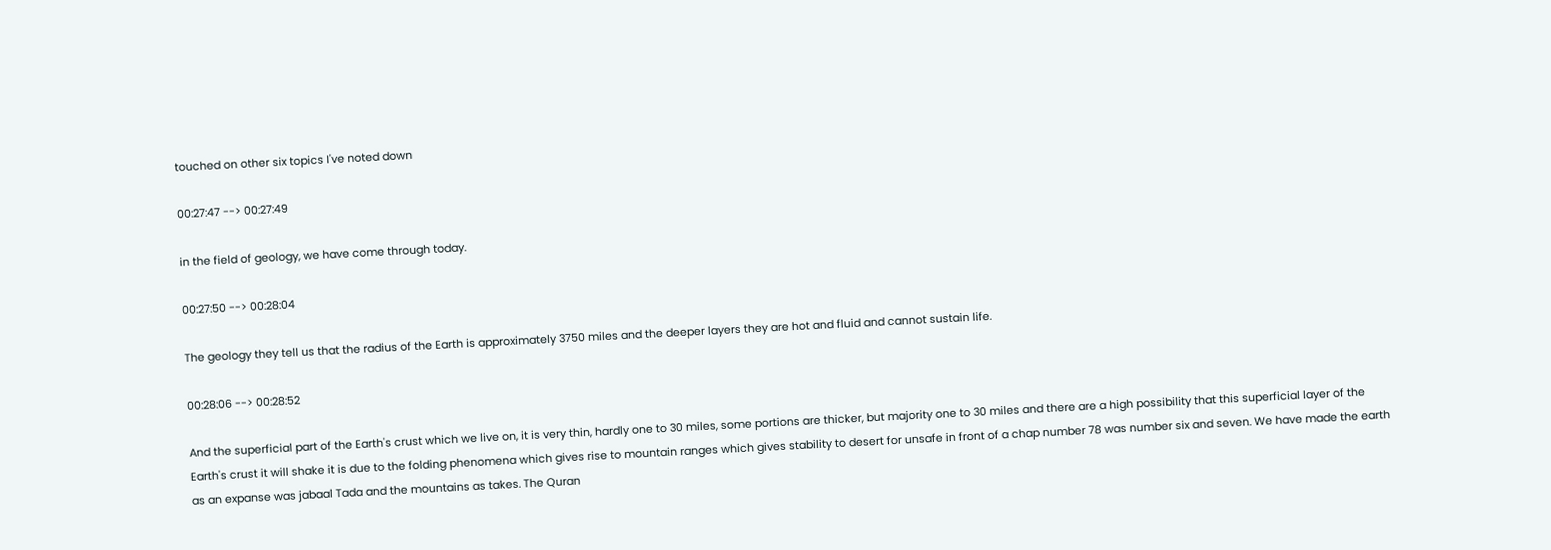touched on other six topics I've noted down

00:27:47 --> 00:27:49

in the field of geology, we have come through today.

00:27:50 --> 00:28:04

The geology they tell us that the radius of the Earth is approximately 3750 miles and the deeper layers they are hot and fluid and cannot sustain life.

00:28:06 --> 00:28:52

And the superficial part of the Earth's crust which we live on, it is very thin, hardly one to 30 miles, some portions are thicker, but majority one to 30 miles and there are a high possibility that this superficial layer of the Earth's crust it will shake it is due to the folding phenomena which gives rise to mountain ranges which gives stability to desert for unsafe in front of a chap number 78 was number six and seven. We have made the earth as an expanse was jabaal Tada and the mountains as takes. The Quran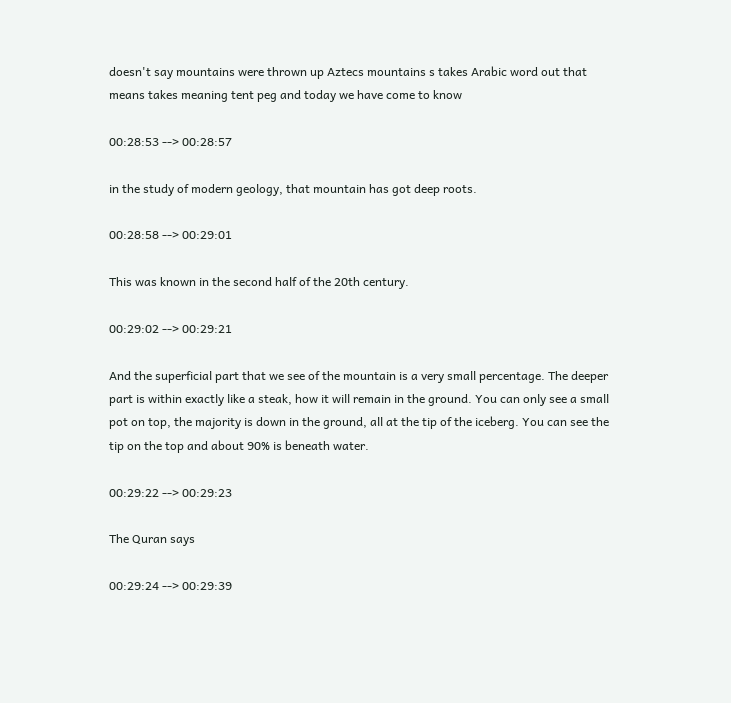doesn't say mountains were thrown up Aztecs mountains s takes Arabic word out that means takes meaning tent peg and today we have come to know

00:28:53 --> 00:28:57

in the study of modern geology, that mountain has got deep roots.

00:28:58 --> 00:29:01

This was known in the second half of the 20th century.

00:29:02 --> 00:29:21

And the superficial part that we see of the mountain is a very small percentage. The deeper part is within exactly like a steak, how it will remain in the ground. You can only see a small pot on top, the majority is down in the ground, all at the tip of the iceberg. You can see the tip on the top and about 90% is beneath water.

00:29:22 --> 00:29:23

The Quran says

00:29:24 --> 00:29:39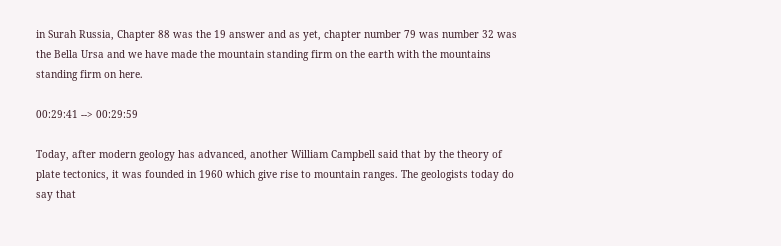in Surah Russia, Chapter 88 was the 19 answer and as yet, chapter number 79 was number 32 was the Bella Ursa and we have made the mountain standing firm on the earth with the mountains standing firm on here.

00:29:41 --> 00:29:59

Today, after modern geology has advanced, another William Campbell said that by the theory of plate tectonics, it was founded in 1960 which give rise to mountain ranges. The geologists today do say that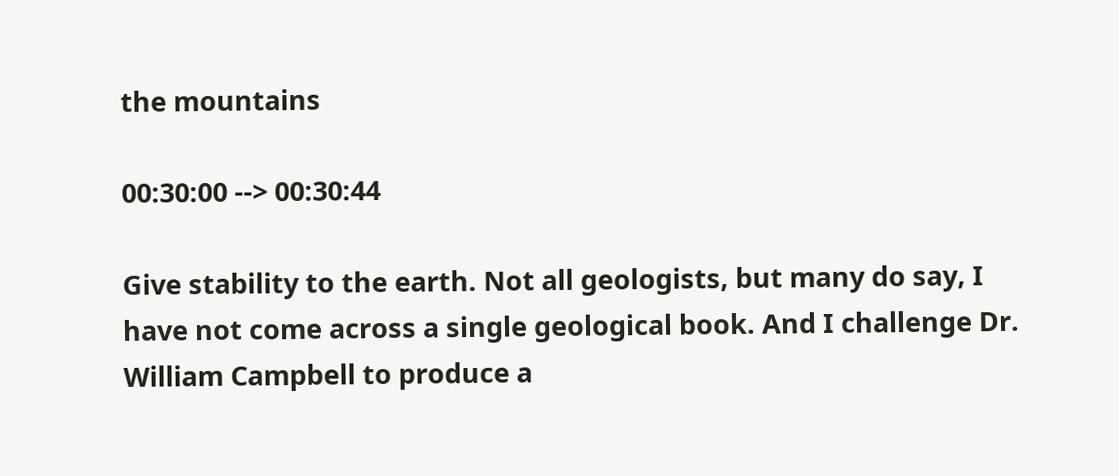the mountains

00:30:00 --> 00:30:44

Give stability to the earth. Not all geologists, but many do say, I have not come across a single geological book. And I challenge Dr. William Campbell to produce a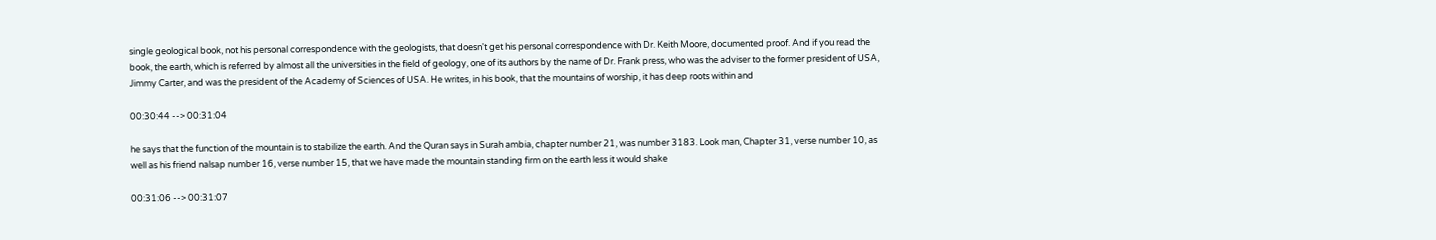single geological book, not his personal correspondence with the geologists, that doesn't get his personal correspondence with Dr. Keith Moore, documented proof. And if you read the book, the earth, which is referred by almost all the universities in the field of geology, one of its authors by the name of Dr. Frank press, who was the adviser to the former president of USA, Jimmy Carter, and was the president of the Academy of Sciences of USA. He writes, in his book, that the mountains of worship, it has deep roots within and

00:30:44 --> 00:31:04

he says that the function of the mountain is to stabilize the earth. And the Quran says in Surah ambia, chapter number 21, was number 3183. Look man, Chapter 31, verse number 10, as well as his friend nalsap number 16, verse number 15, that we have made the mountain standing firm on the earth less it would shake

00:31:06 --> 00:31:07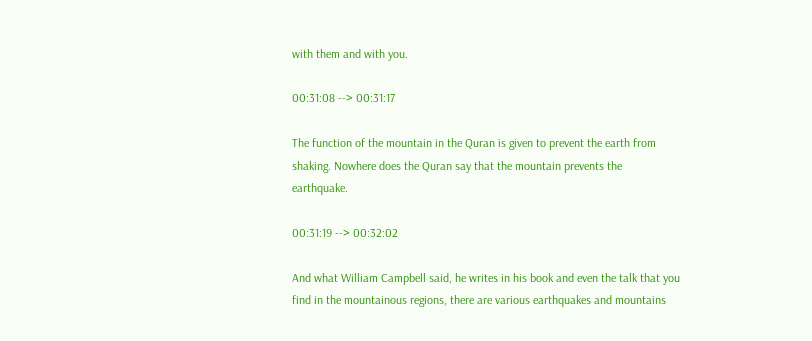with them and with you.

00:31:08 --> 00:31:17

The function of the mountain in the Quran is given to prevent the earth from shaking. Nowhere does the Quran say that the mountain prevents the earthquake.

00:31:19 --> 00:32:02

And what William Campbell said, he writes in his book and even the talk that you find in the mountainous regions, there are various earthquakes and mountains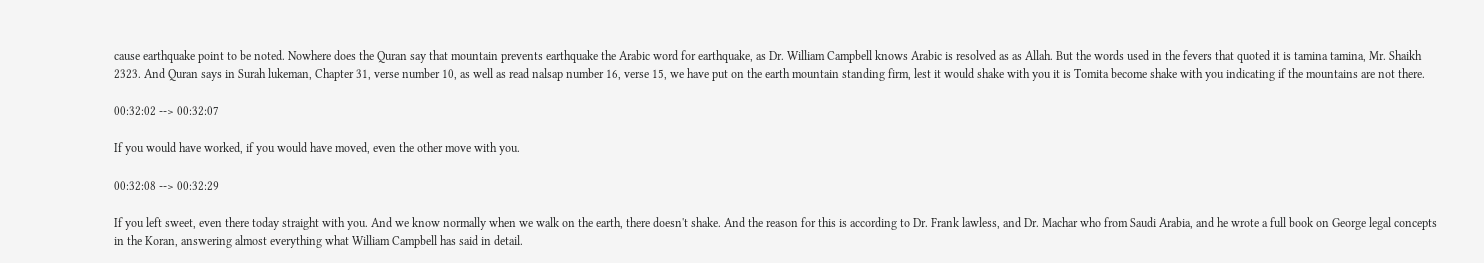cause earthquake point to be noted. Nowhere does the Quran say that mountain prevents earthquake the Arabic word for earthquake, as Dr. William Campbell knows Arabic is resolved as as Allah. But the words used in the fevers that quoted it is tamina tamina, Mr. Shaikh 2323. And Quran says in Surah lukeman, Chapter 31, verse number 10, as well as read nalsap number 16, verse 15, we have put on the earth mountain standing firm, lest it would shake with you it is Tomita become shake with you indicating if the mountains are not there.

00:32:02 --> 00:32:07

If you would have worked, if you would have moved, even the other move with you.

00:32:08 --> 00:32:29

If you left sweet, even there today straight with you. And we know normally when we walk on the earth, there doesn't shake. And the reason for this is according to Dr. Frank lawless, and Dr. Machar who from Saudi Arabia, and he wrote a full book on George legal concepts in the Koran, answering almost everything what William Campbell has said in detail.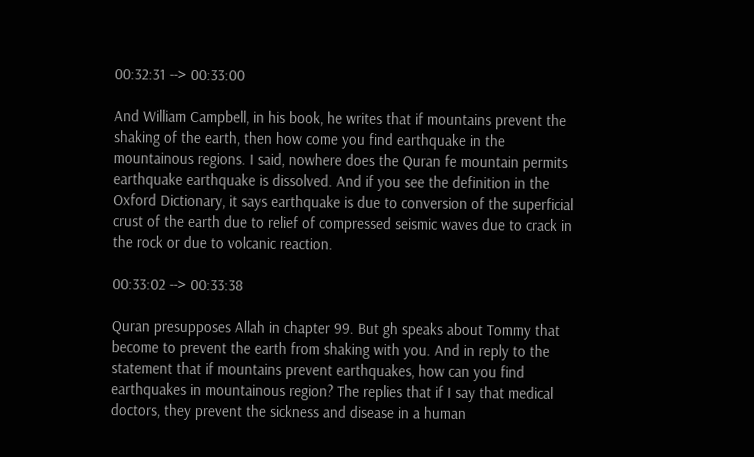00:32:31 --> 00:33:00

And William Campbell, in his book, he writes that if mountains prevent the shaking of the earth, then how come you find earthquake in the mountainous regions. I said, nowhere does the Quran fe mountain permits earthquake earthquake is dissolved. And if you see the definition in the Oxford Dictionary, it says earthquake is due to conversion of the superficial crust of the earth due to relief of compressed seismic waves due to crack in the rock or due to volcanic reaction.

00:33:02 --> 00:33:38

Quran presupposes Allah in chapter 99. But gh speaks about Tommy that become to prevent the earth from shaking with you. And in reply to the statement that if mountains prevent earthquakes, how can you find earthquakes in mountainous region? The replies that if I say that medical doctors, they prevent the sickness and disease in a human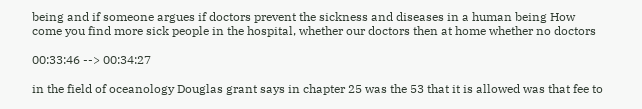being and if someone argues if doctors prevent the sickness and diseases in a human being How come you find more sick people in the hospital, whether our doctors then at home whether no doctors

00:33:46 --> 00:34:27

in the field of oceanology Douglas grant says in chapter 25 was the 53 that it is allowed was that fee to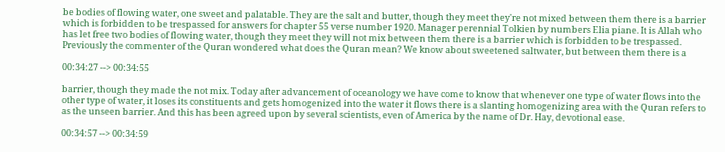be bodies of flowing water, one sweet and palatable. They are the salt and butter, though they meet they're not mixed between them there is a barrier which is forbidden to be trespassed for answers for chapter 55 verse number 1920. Manager perennial Tolkien by numbers Elia piane. It is Allah who has let free two bodies of flowing water, though they meet they will not mix between them there is a barrier which is forbidden to be trespassed. Previously the commenter of the Quran wondered what does the Quran mean? We know about sweetened saltwater, but between them there is a

00:34:27 --> 00:34:55

barrier, though they made the not mix. Today after advancement of oceanology we have come to know that whenever one type of water flows into the other type of water, it loses its constituents and gets homogenized into the water it flows there is a slanting homogenizing area with the Quran refers to as the unseen barrier. And this has been agreed upon by several scientists, even of America by the name of Dr. Hay, devotional ease.

00:34:57 --> 00:34:59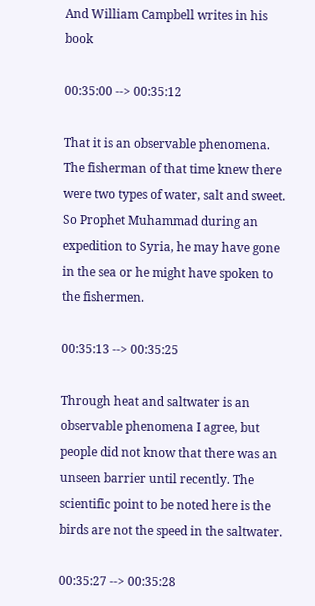And William Campbell writes in his book

00:35:00 --> 00:35:12

That it is an observable phenomena. The fisherman of that time knew there were two types of water, salt and sweet. So Prophet Muhammad during an expedition to Syria, he may have gone in the sea or he might have spoken to the fishermen.

00:35:13 --> 00:35:25

Through heat and saltwater is an observable phenomena I agree, but people did not know that there was an unseen barrier until recently. The scientific point to be noted here is the birds are not the speed in the saltwater.

00:35:27 --> 00:35:28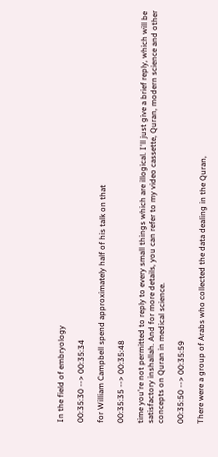In the field of embryology

00:35:30 --> 00:35:34

for William Campbell spend approximately half of his talk on that

00:35:35 --> 00:35:48

time you're not permitted to reply to every small things which are illogical. I'll just give a brief reply, which will be satisfactory inshallah. And for more details, you can refer to my video cassette, Quran, modern science and other concepts on Quran in medical science.

00:35:50 --> 00:35:59

There were a group of Arabs who collected the data dealing in the Quran,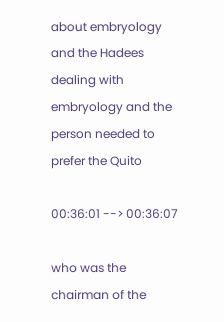about embryology and the Hadees dealing with embryology and the person needed to prefer the Quito

00:36:01 --> 00:36:07

who was the chairman of the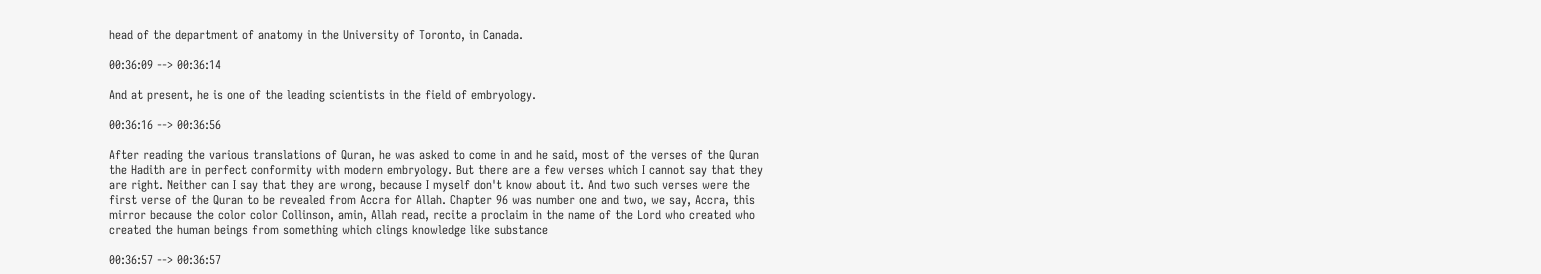head of the department of anatomy in the University of Toronto, in Canada.

00:36:09 --> 00:36:14

And at present, he is one of the leading scientists in the field of embryology.

00:36:16 --> 00:36:56

After reading the various translations of Quran, he was asked to come in and he said, most of the verses of the Quran the Hadith are in perfect conformity with modern embryology. But there are a few verses which I cannot say that they are right. Neither can I say that they are wrong, because I myself don't know about it. And two such verses were the first verse of the Quran to be revealed from Accra for Allah. Chapter 96 was number one and two, we say, Accra, this mirror because the color color Collinson, amin, Allah read, recite a proclaim in the name of the Lord who created who created the human beings from something which clings knowledge like substance

00:36:57 --> 00:36:57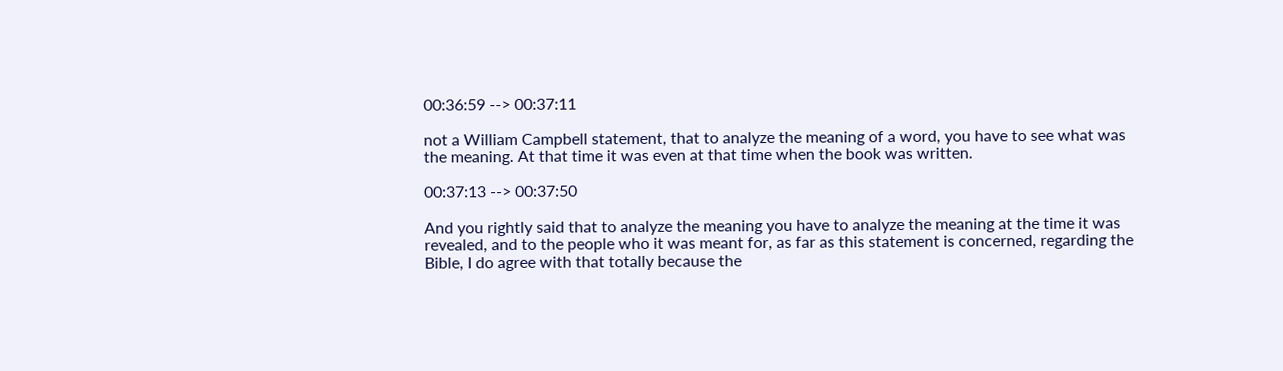00:36:59 --> 00:37:11

not a William Campbell statement, that to analyze the meaning of a word, you have to see what was the meaning. At that time it was even at that time when the book was written.

00:37:13 --> 00:37:50

And you rightly said that to analyze the meaning you have to analyze the meaning at the time it was revealed, and to the people who it was meant for, as far as this statement is concerned, regarding the Bible, I do agree with that totally because the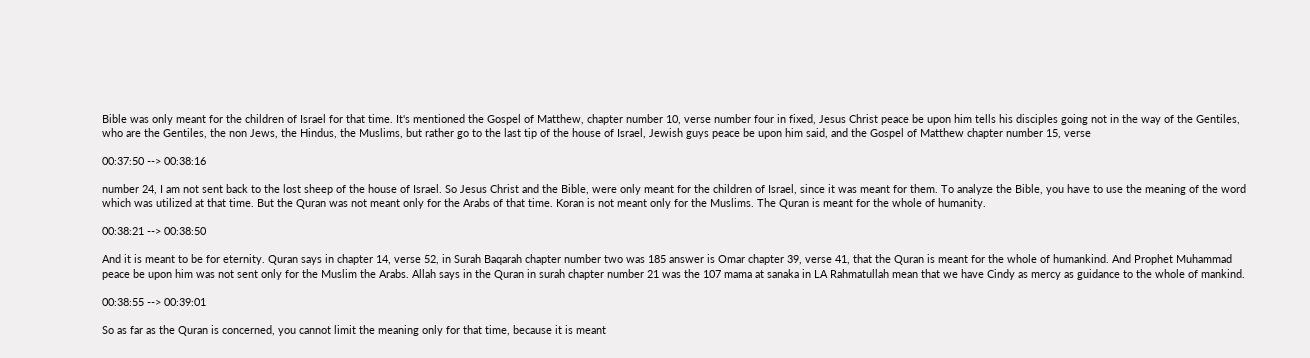Bible was only meant for the children of Israel for that time. It's mentioned the Gospel of Matthew, chapter number 10, verse number four in fixed, Jesus Christ peace be upon him tells his disciples going not in the way of the Gentiles, who are the Gentiles, the non Jews, the Hindus, the Muslims, but rather go to the last tip of the house of Israel, Jewish guys peace be upon him said, and the Gospel of Matthew chapter number 15, verse

00:37:50 --> 00:38:16

number 24, I am not sent back to the lost sheep of the house of Israel. So Jesus Christ and the Bible, were only meant for the children of Israel, since it was meant for them. To analyze the Bible, you have to use the meaning of the word which was utilized at that time. But the Quran was not meant only for the Arabs of that time. Koran is not meant only for the Muslims. The Quran is meant for the whole of humanity.

00:38:21 --> 00:38:50

And it is meant to be for eternity. Quran says in chapter 14, verse 52, in Surah Baqarah chapter number two was 185 answer is Omar chapter 39, verse 41, that the Quran is meant for the whole of humankind. And Prophet Muhammad peace be upon him was not sent only for the Muslim the Arabs. Allah says in the Quran in surah chapter number 21 was the 107 mama at sanaka in LA Rahmatullah mean that we have Cindy as mercy as guidance to the whole of mankind.

00:38:55 --> 00:39:01

So as far as the Quran is concerned, you cannot limit the meaning only for that time, because it is meant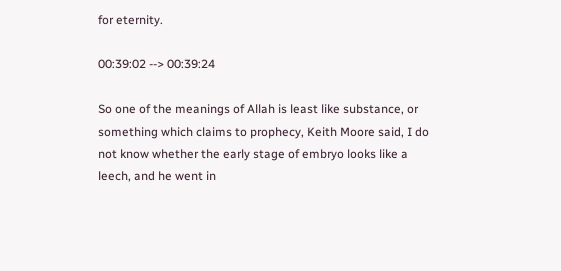for eternity.

00:39:02 --> 00:39:24

So one of the meanings of Allah is least like substance, or something which claims to prophecy, Keith Moore said, I do not know whether the early stage of embryo looks like a leech, and he went in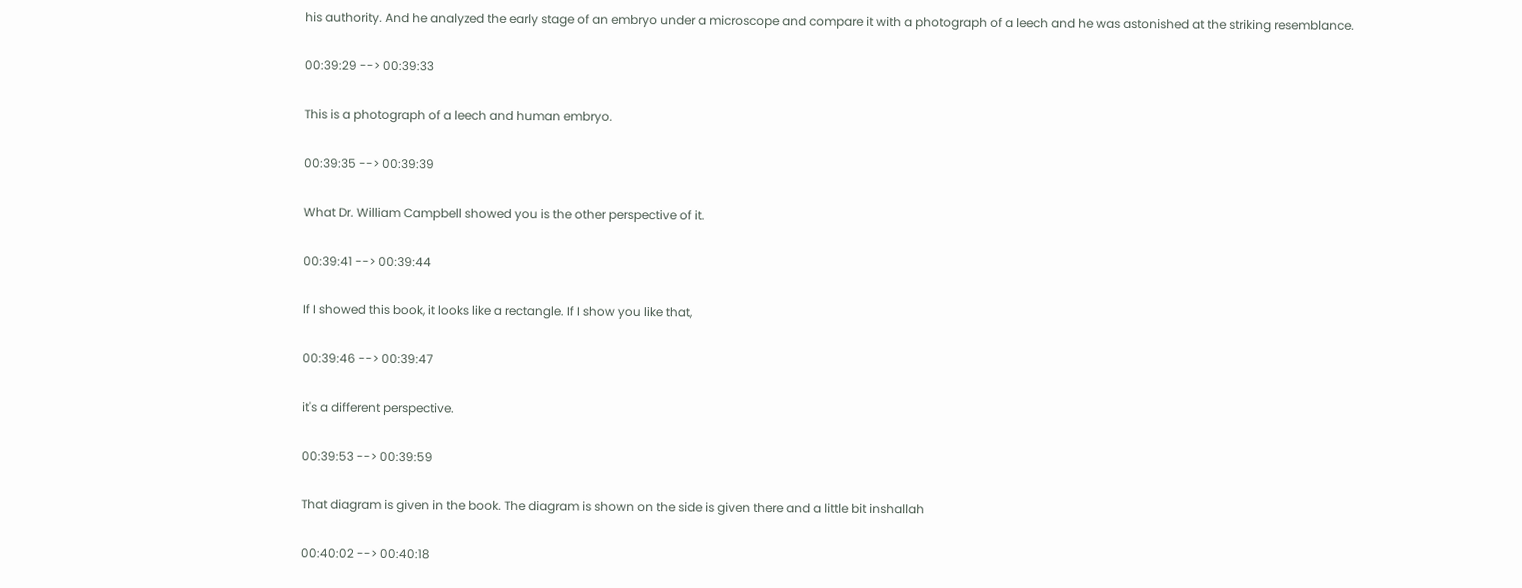his authority. And he analyzed the early stage of an embryo under a microscope and compare it with a photograph of a leech and he was astonished at the striking resemblance.

00:39:29 --> 00:39:33

This is a photograph of a leech and human embryo.

00:39:35 --> 00:39:39

What Dr. William Campbell showed you is the other perspective of it.

00:39:41 --> 00:39:44

If I showed this book, it looks like a rectangle. If I show you like that,

00:39:46 --> 00:39:47

it's a different perspective.

00:39:53 --> 00:39:59

That diagram is given in the book. The diagram is shown on the side is given there and a little bit inshallah

00:40:02 --> 00:40:18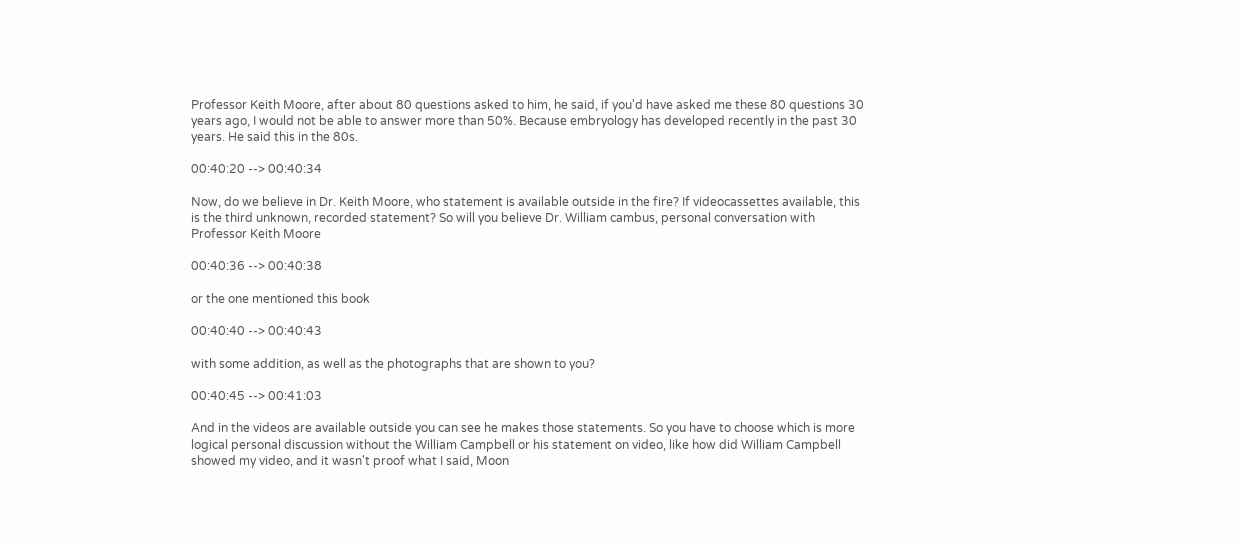Professor Keith Moore, after about 80 questions asked to him, he said, if you'd have asked me these 80 questions 30 years ago, I would not be able to answer more than 50%. Because embryology has developed recently in the past 30 years. He said this in the 80s.

00:40:20 --> 00:40:34

Now, do we believe in Dr. Keith Moore, who statement is available outside in the fire? If videocassettes available, this is the third unknown, recorded statement? So will you believe Dr. William cambus, personal conversation with Professor Keith Moore

00:40:36 --> 00:40:38

or the one mentioned this book

00:40:40 --> 00:40:43

with some addition, as well as the photographs that are shown to you?

00:40:45 --> 00:41:03

And in the videos are available outside you can see he makes those statements. So you have to choose which is more logical personal discussion without the William Campbell or his statement on video, like how did William Campbell showed my video, and it wasn't proof what I said, Moon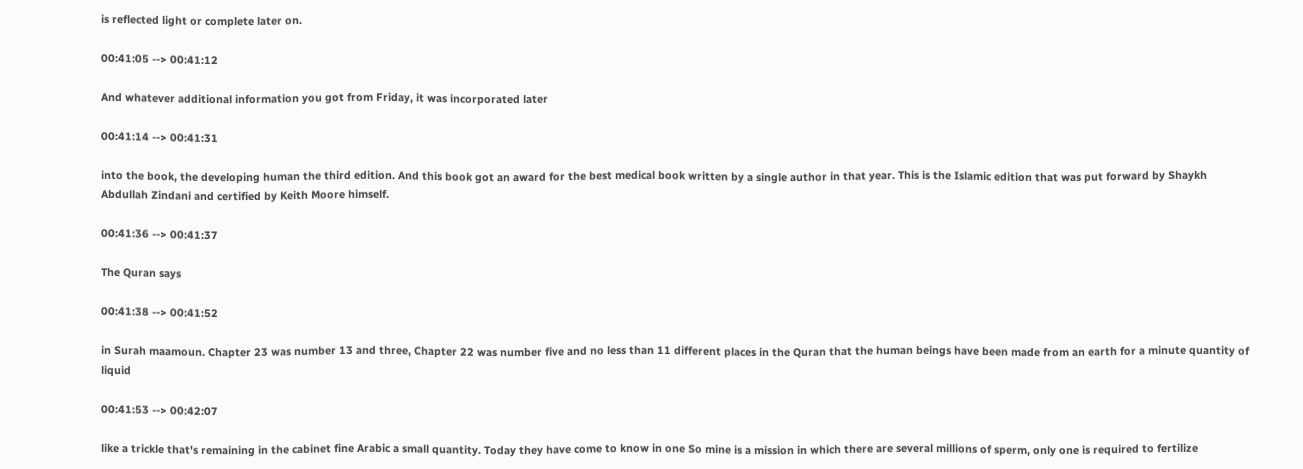is reflected light or complete later on.

00:41:05 --> 00:41:12

And whatever additional information you got from Friday, it was incorporated later

00:41:14 --> 00:41:31

into the book, the developing human the third edition. And this book got an award for the best medical book written by a single author in that year. This is the Islamic edition that was put forward by Shaykh Abdullah Zindani and certified by Keith Moore himself.

00:41:36 --> 00:41:37

The Quran says

00:41:38 --> 00:41:52

in Surah maamoun. Chapter 23 was number 13 and three, Chapter 22 was number five and no less than 11 different places in the Quran that the human beings have been made from an earth for a minute quantity of liquid

00:41:53 --> 00:42:07

like a trickle that's remaining in the cabinet fine Arabic a small quantity. Today they have come to know in one So mine is a mission in which there are several millions of sperm, only one is required to fertilize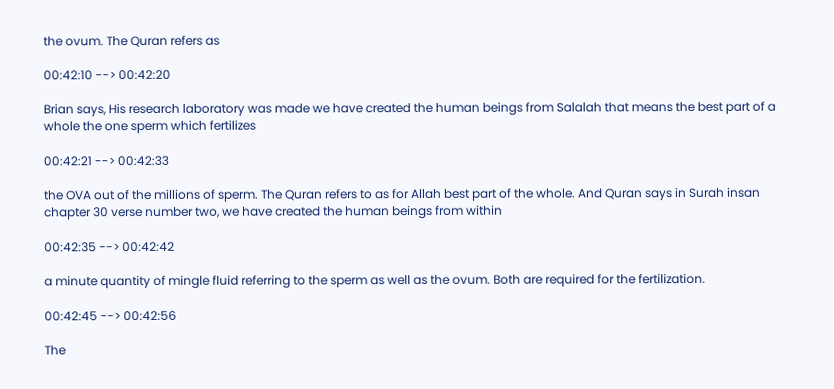the ovum. The Quran refers as

00:42:10 --> 00:42:20

Brian says, His research laboratory was made we have created the human beings from Salalah that means the best part of a whole the one sperm which fertilizes

00:42:21 --> 00:42:33

the OVA out of the millions of sperm. The Quran refers to as for Allah best part of the whole. And Quran says in Surah insan chapter 30 verse number two, we have created the human beings from within

00:42:35 --> 00:42:42

a minute quantity of mingle fluid referring to the sperm as well as the ovum. Both are required for the fertilization.

00:42:45 --> 00:42:56

The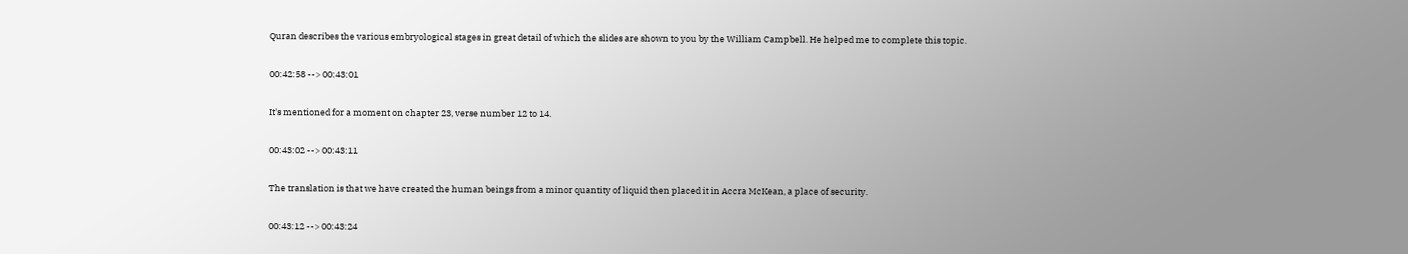Quran describes the various embryological stages in great detail of which the slides are shown to you by the William Campbell. He helped me to complete this topic.

00:42:58 --> 00:43:01

It's mentioned for a moment on chapter 23, verse number 12 to 14.

00:43:02 --> 00:43:11

The translation is that we have created the human beings from a minor quantity of liquid then placed it in Accra McKean, a place of security.

00:43:12 --> 00:43:24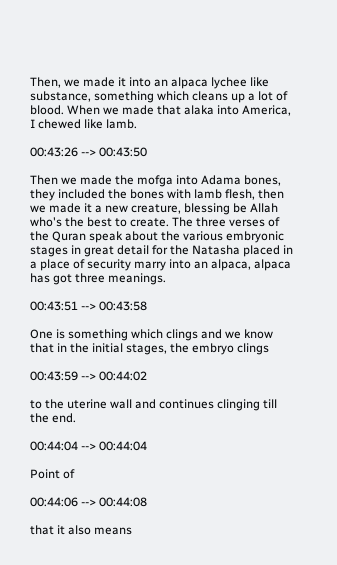Then, we made it into an alpaca lychee like substance, something which cleans up a lot of blood. When we made that alaka into America, I chewed like lamb.

00:43:26 --> 00:43:50

Then we made the mofga into Adama bones, they included the bones with lamb flesh, then we made it a new creature, blessing be Allah who's the best to create. The three verses of the Quran speak about the various embryonic stages in great detail for the Natasha placed in a place of security marry into an alpaca, alpaca has got three meanings.

00:43:51 --> 00:43:58

One is something which clings and we know that in the initial stages, the embryo clings

00:43:59 --> 00:44:02

to the uterine wall and continues clinging till the end.

00:44:04 --> 00:44:04

Point of

00:44:06 --> 00:44:08

that it also means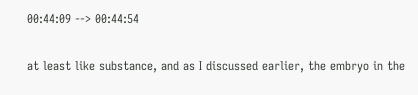00:44:09 --> 00:44:54

at least like substance, and as I discussed earlier, the embryo in the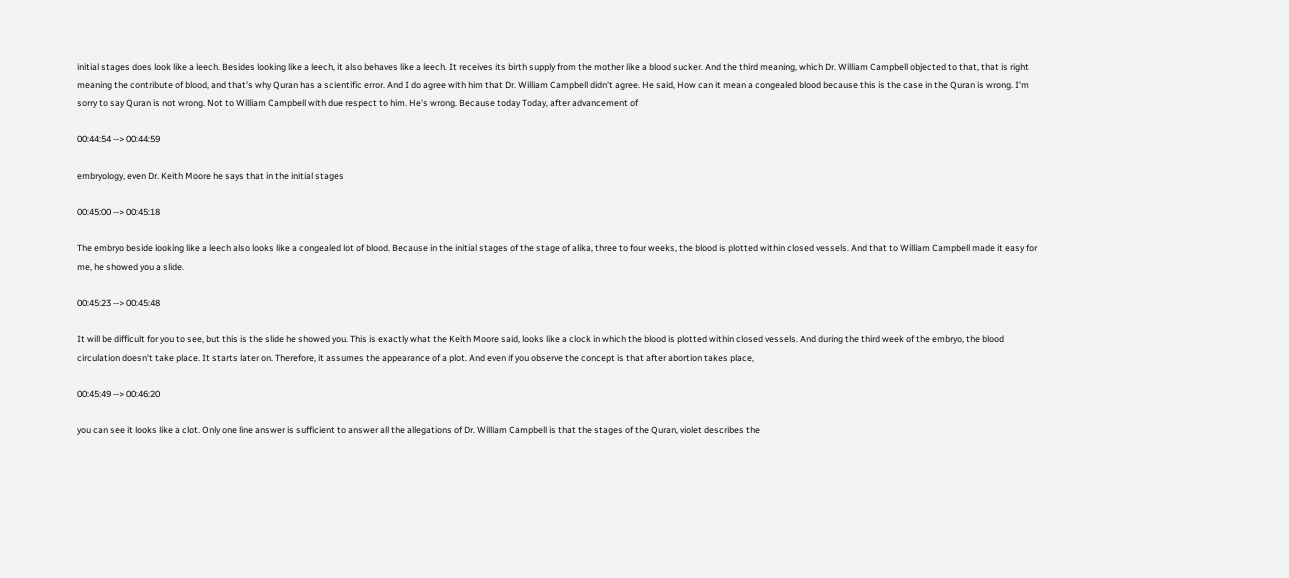initial stages does look like a leech. Besides looking like a leech, it also behaves like a leech. It receives its birth supply from the mother like a blood sucker. And the third meaning, which Dr. William Campbell objected to that, that is right meaning the contribute of blood, and that's why Quran has a scientific error. And I do agree with him that Dr. William Campbell didn't agree. He said, How can it mean a congealed blood because this is the case in the Quran is wrong. I'm sorry to say Quran is not wrong. Not to William Campbell with due respect to him. He's wrong. Because today Today, after advancement of

00:44:54 --> 00:44:59

embryology, even Dr. Keith Moore he says that in the initial stages

00:45:00 --> 00:45:18

The embryo beside looking like a leech also looks like a congealed lot of blood. Because in the initial stages of the stage of alika, three to four weeks, the blood is plotted within closed vessels. And that to William Campbell made it easy for me, he showed you a slide.

00:45:23 --> 00:45:48

It will be difficult for you to see, but this is the slide he showed you. This is exactly what the Keith Moore said, looks like a clock in which the blood is plotted within closed vessels. And during the third week of the embryo, the blood circulation doesn't take place. It starts later on. Therefore, it assumes the appearance of a plot. And even if you observe the concept is that after abortion takes place,

00:45:49 --> 00:46:20

you can see it looks like a clot. Only one line answer is sufficient to answer all the allegations of Dr. William Campbell is that the stages of the Quran, violet describes the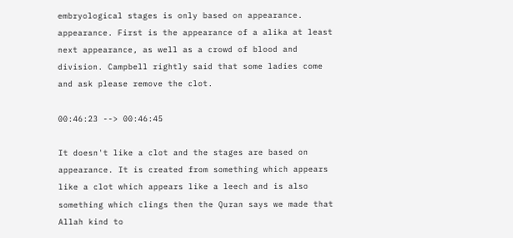embryological stages is only based on appearance. appearance. First is the appearance of a alika at least next appearance, as well as a crowd of blood and division. Campbell rightly said that some ladies come and ask please remove the clot.

00:46:23 --> 00:46:45

It doesn't like a clot and the stages are based on appearance. It is created from something which appears like a clot which appears like a leech and is also something which clings then the Quran says we made that Allah kind to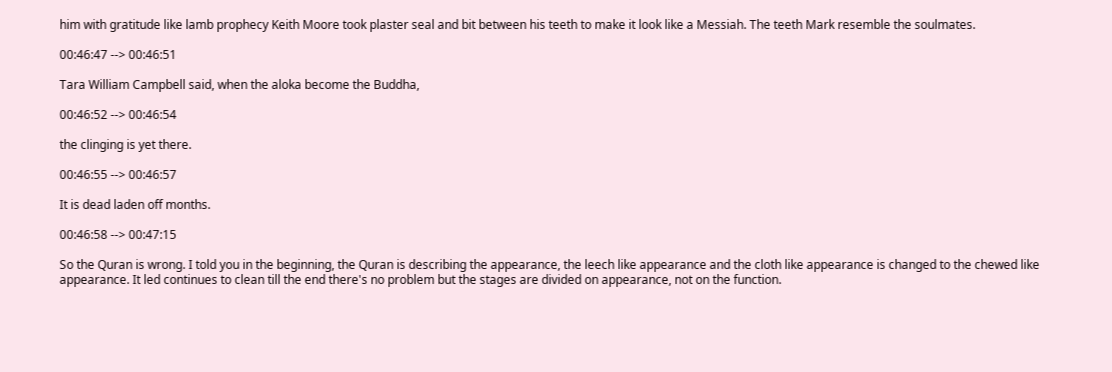him with gratitude like lamb prophecy Keith Moore took plaster seal and bit between his teeth to make it look like a Messiah. The teeth Mark resemble the soulmates.

00:46:47 --> 00:46:51

Tara William Campbell said, when the aloka become the Buddha,

00:46:52 --> 00:46:54

the clinging is yet there.

00:46:55 --> 00:46:57

It is dead laden off months.

00:46:58 --> 00:47:15

So the Quran is wrong. I told you in the beginning, the Quran is describing the appearance, the leech like appearance and the cloth like appearance is changed to the chewed like appearance. It led continues to clean till the end there's no problem but the stages are divided on appearance, not on the function.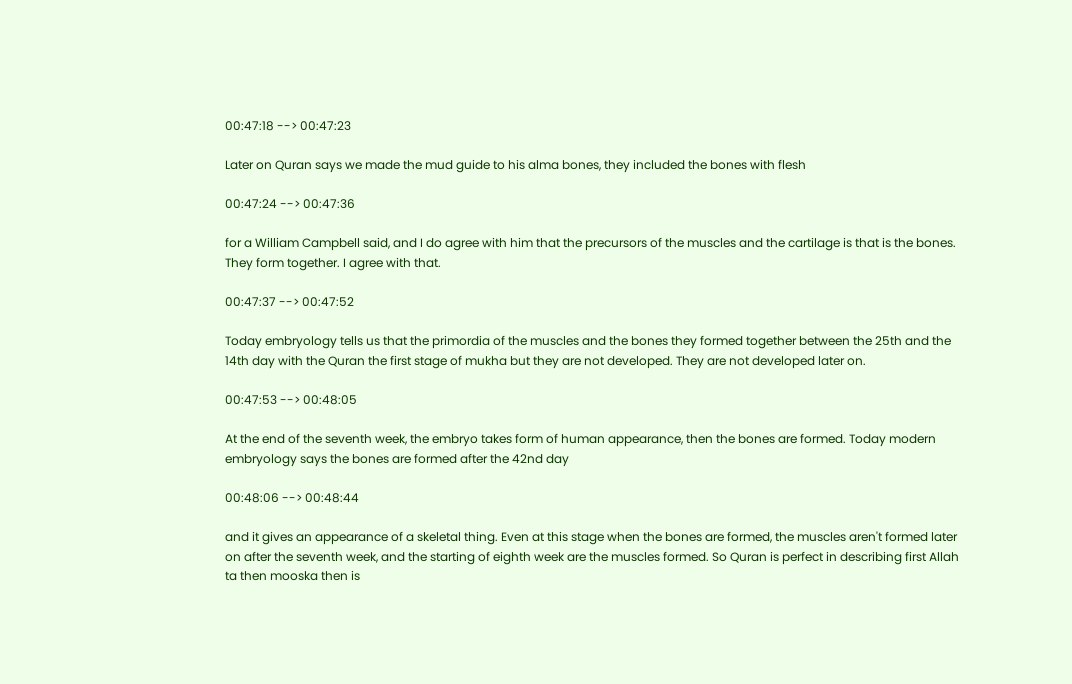00:47:18 --> 00:47:23

Later on Quran says we made the mud guide to his alma bones, they included the bones with flesh

00:47:24 --> 00:47:36

for a William Campbell said, and I do agree with him that the precursors of the muscles and the cartilage is that is the bones. They form together. I agree with that.

00:47:37 --> 00:47:52

Today embryology tells us that the primordia of the muscles and the bones they formed together between the 25th and the 14th day with the Quran the first stage of mukha but they are not developed. They are not developed later on.

00:47:53 --> 00:48:05

At the end of the seventh week, the embryo takes form of human appearance, then the bones are formed. Today modern embryology says the bones are formed after the 42nd day

00:48:06 --> 00:48:44

and it gives an appearance of a skeletal thing. Even at this stage when the bones are formed, the muscles aren't formed later on after the seventh week, and the starting of eighth week are the muscles formed. So Quran is perfect in describing first Allah ta then mooska then is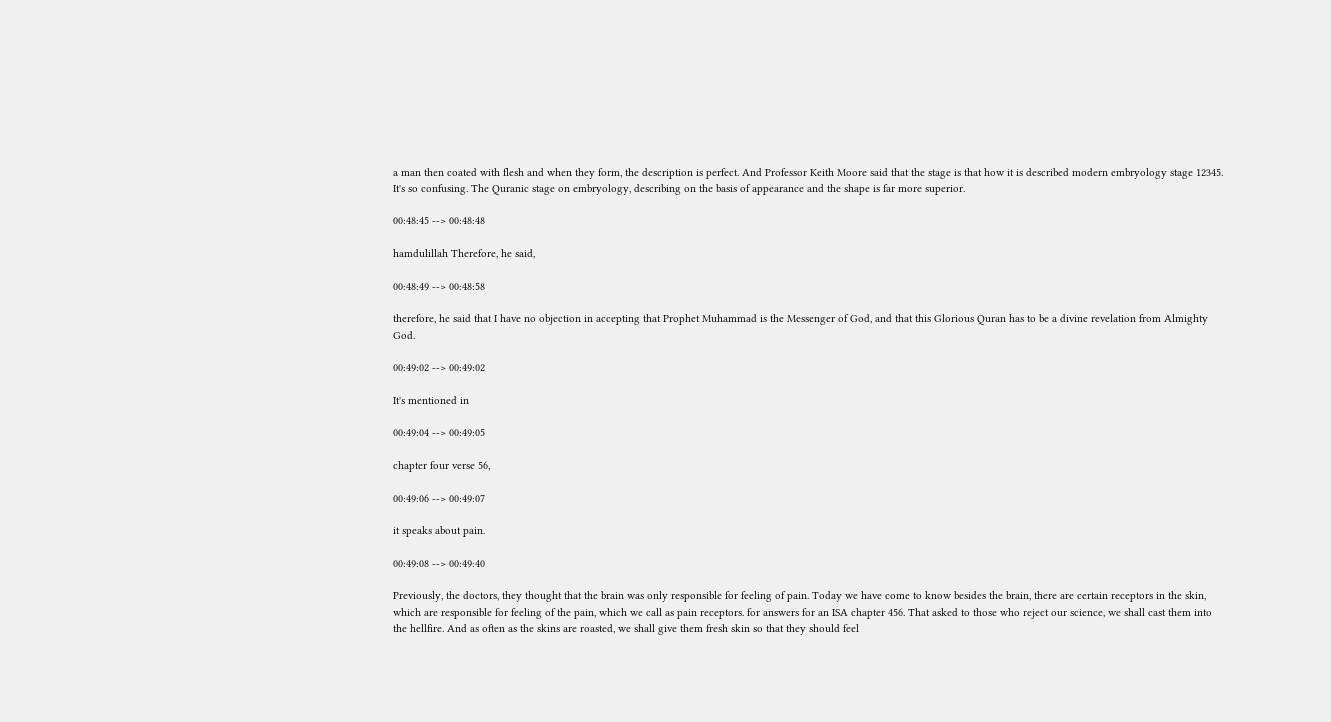a man then coated with flesh and when they form, the description is perfect. And Professor Keith Moore said that the stage is that how it is described modern embryology stage 12345. It's so confusing. The Quranic stage on embryology, describing on the basis of appearance and the shape is far more superior.

00:48:45 --> 00:48:48

hamdulillah Therefore, he said,

00:48:49 --> 00:48:58

therefore, he said that I have no objection in accepting that Prophet Muhammad is the Messenger of God, and that this Glorious Quran has to be a divine revelation from Almighty God.

00:49:02 --> 00:49:02

It's mentioned in

00:49:04 --> 00:49:05

chapter four verse 56,

00:49:06 --> 00:49:07

it speaks about pain.

00:49:08 --> 00:49:40

Previously, the doctors, they thought that the brain was only responsible for feeling of pain. Today we have come to know besides the brain, there are certain receptors in the skin, which are responsible for feeling of the pain, which we call as pain receptors. for answers for an ISA chapter 456. That asked to those who reject our science, we shall cast them into the hellfire. And as often as the skins are roasted, we shall give them fresh skin so that they should feel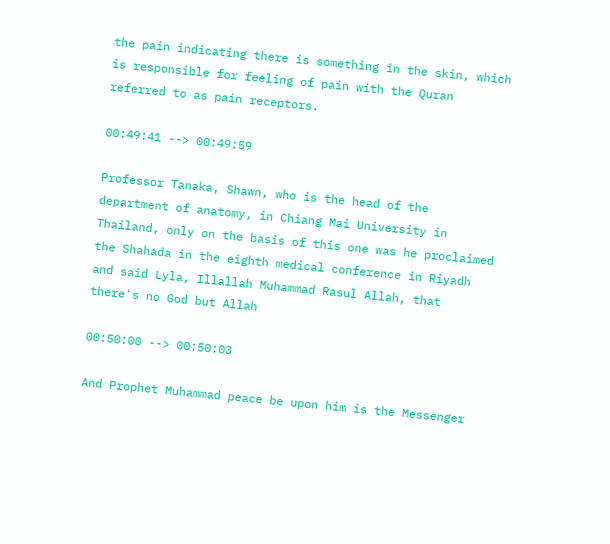the pain indicating there is something in the skin, which is responsible for feeling of pain with the Quran referred to as pain receptors.

00:49:41 --> 00:49:59

Professor Tanaka, Shawn, who is the head of the department of anatomy, in Chiang Mai University in Thailand, only on the basis of this one was he proclaimed the Shahada in the eighth medical conference in Riyadh and said Lyla, Illallah Muhammad Rasul Allah, that there's no God but Allah

00:50:00 --> 00:50:03

And Prophet Muhammad peace be upon him is the Messenger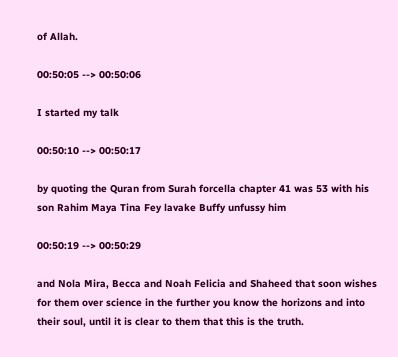of Allah.

00:50:05 --> 00:50:06

I started my talk

00:50:10 --> 00:50:17

by quoting the Quran from Surah forcella chapter 41 was 53 with his son Rahim Maya Tina Fey lavake Buffy unfussy him

00:50:19 --> 00:50:29

and Nola Mira, Becca and Noah Felicia and Shaheed that soon wishes for them over science in the further you know the horizons and into their soul, until it is clear to them that this is the truth.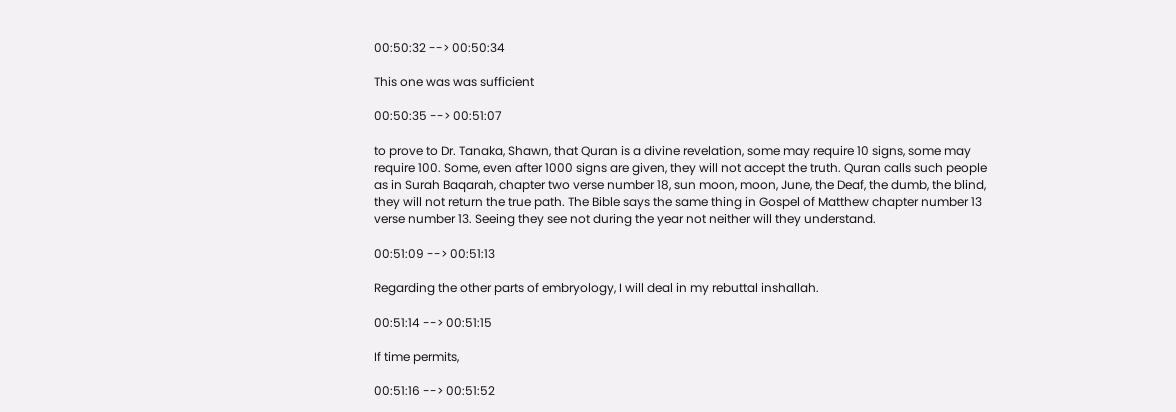00:50:32 --> 00:50:34

This one was was sufficient

00:50:35 --> 00:51:07

to prove to Dr. Tanaka, Shawn, that Quran is a divine revelation, some may require 10 signs, some may require 100. Some, even after 1000 signs are given, they will not accept the truth. Quran calls such people as in Surah Baqarah, chapter two verse number 18, sun moon, moon, June, the Deaf, the dumb, the blind, they will not return the true path. The Bible says the same thing in Gospel of Matthew chapter number 13 verse number 13. Seeing they see not during the year not neither will they understand.

00:51:09 --> 00:51:13

Regarding the other parts of embryology, I will deal in my rebuttal inshallah.

00:51:14 --> 00:51:15

If time permits,

00:51:16 --> 00:51:52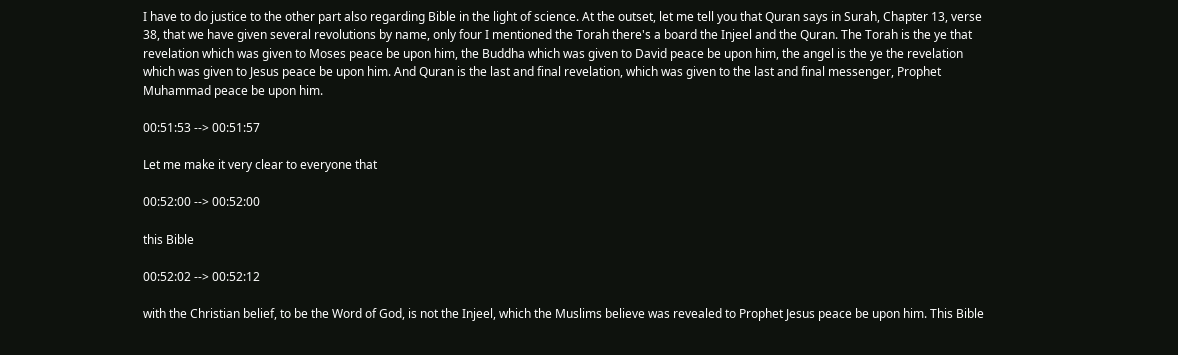I have to do justice to the other part also regarding Bible in the light of science. At the outset, let me tell you that Quran says in Surah, Chapter 13, verse 38, that we have given several revolutions by name, only four I mentioned the Torah there's a board the Injeel and the Quran. The Torah is the ye that revelation which was given to Moses peace be upon him, the Buddha which was given to David peace be upon him, the angel is the ye the revelation which was given to Jesus peace be upon him. And Quran is the last and final revelation, which was given to the last and final messenger, Prophet Muhammad peace be upon him.

00:51:53 --> 00:51:57

Let me make it very clear to everyone that

00:52:00 --> 00:52:00

this Bible

00:52:02 --> 00:52:12

with the Christian belief, to be the Word of God, is not the Injeel, which the Muslims believe was revealed to Prophet Jesus peace be upon him. This Bible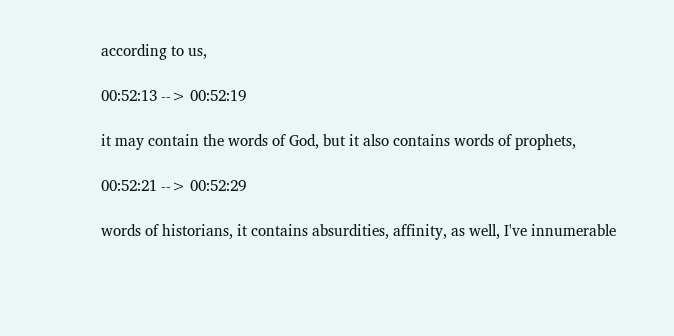according to us,

00:52:13 --> 00:52:19

it may contain the words of God, but it also contains words of prophets,

00:52:21 --> 00:52:29

words of historians, it contains absurdities, affinity, as well, I've innumerable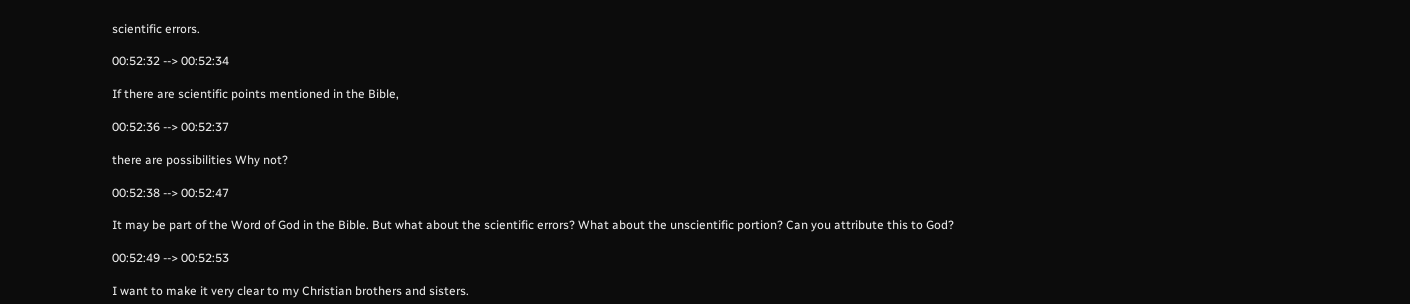scientific errors.

00:52:32 --> 00:52:34

If there are scientific points mentioned in the Bible,

00:52:36 --> 00:52:37

there are possibilities Why not?

00:52:38 --> 00:52:47

It may be part of the Word of God in the Bible. But what about the scientific errors? What about the unscientific portion? Can you attribute this to God?

00:52:49 --> 00:52:53

I want to make it very clear to my Christian brothers and sisters.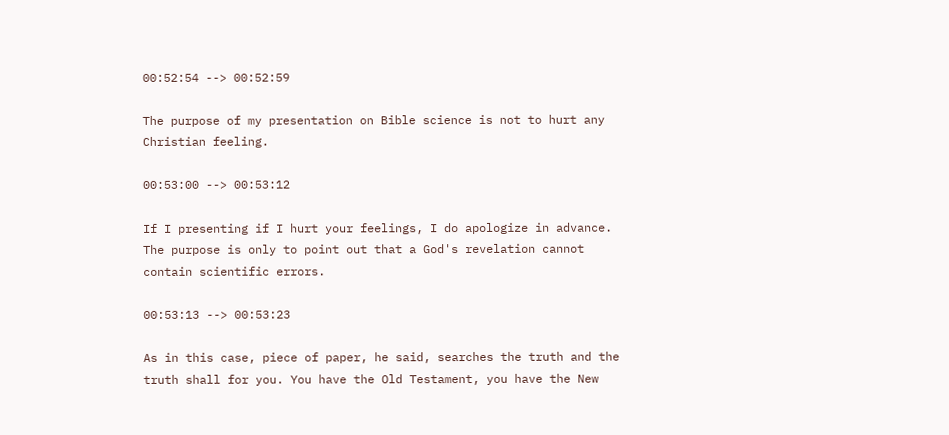00:52:54 --> 00:52:59

The purpose of my presentation on Bible science is not to hurt any Christian feeling.

00:53:00 --> 00:53:12

If I presenting if I hurt your feelings, I do apologize in advance. The purpose is only to point out that a God's revelation cannot contain scientific errors.

00:53:13 --> 00:53:23

As in this case, piece of paper, he said, searches the truth and the truth shall for you. You have the Old Testament, you have the New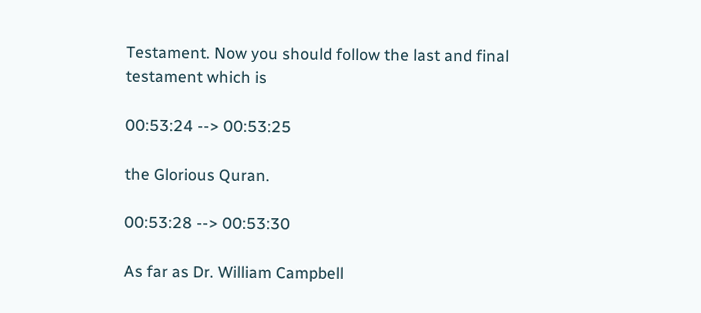Testament. Now you should follow the last and final testament which is

00:53:24 --> 00:53:25

the Glorious Quran.

00:53:28 --> 00:53:30

As far as Dr. William Campbell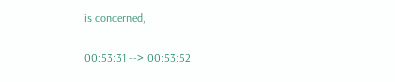is concerned,

00:53:31 --> 00:53:52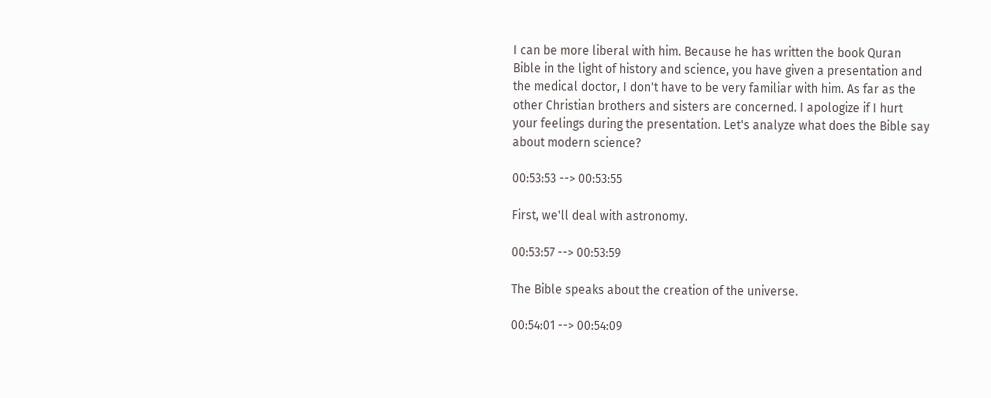I can be more liberal with him. Because he has written the book Quran Bible in the light of history and science, you have given a presentation and the medical doctor, I don't have to be very familiar with him. As far as the other Christian brothers and sisters are concerned. I apologize if I hurt your feelings during the presentation. Let's analyze what does the Bible say about modern science?

00:53:53 --> 00:53:55

First, we'll deal with astronomy.

00:53:57 --> 00:53:59

The Bible speaks about the creation of the universe.

00:54:01 --> 00:54:09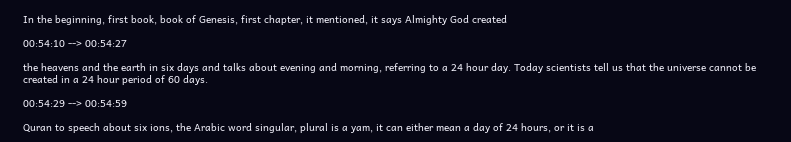In the beginning, first book, book of Genesis, first chapter, it mentioned, it says Almighty God created

00:54:10 --> 00:54:27

the heavens and the earth in six days and talks about evening and morning, referring to a 24 hour day. Today scientists tell us that the universe cannot be created in a 24 hour period of 60 days.

00:54:29 --> 00:54:59

Quran to speech about six ions, the Arabic word singular, plural is a yam, it can either mean a day of 24 hours, or it is a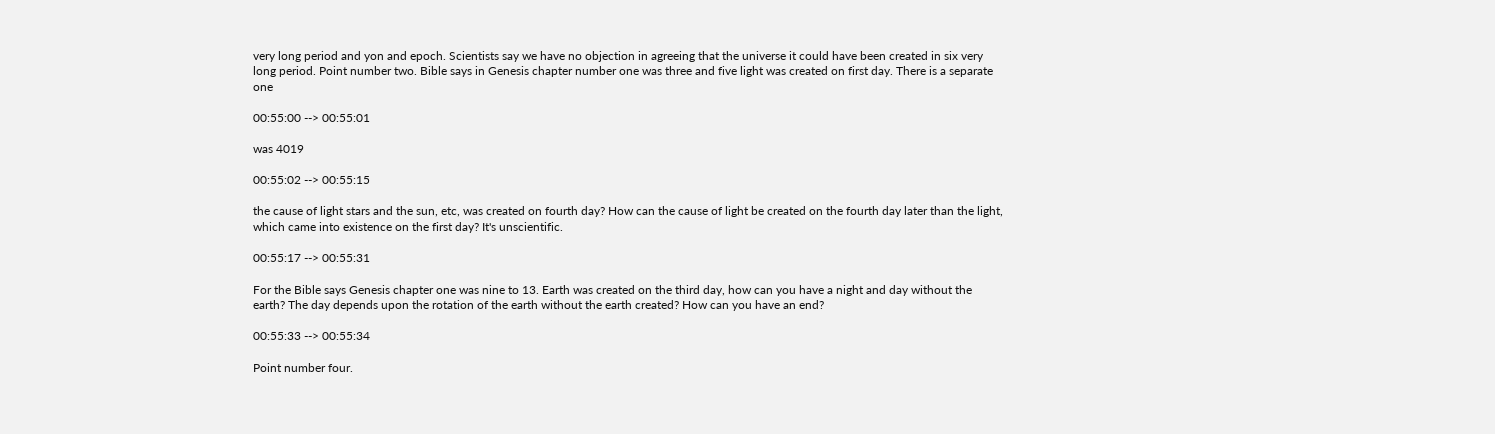very long period and yon and epoch. Scientists say we have no objection in agreeing that the universe it could have been created in six very long period. Point number two. Bible says in Genesis chapter number one was three and five light was created on first day. There is a separate one

00:55:00 --> 00:55:01

was 4019

00:55:02 --> 00:55:15

the cause of light stars and the sun, etc, was created on fourth day? How can the cause of light be created on the fourth day later than the light, which came into existence on the first day? It's unscientific.

00:55:17 --> 00:55:31

For the Bible says Genesis chapter one was nine to 13. Earth was created on the third day, how can you have a night and day without the earth? The day depends upon the rotation of the earth without the earth created? How can you have an end?

00:55:33 --> 00:55:34

Point number four.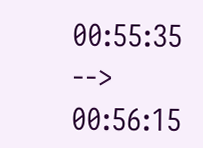00:55:35 --> 00:56:15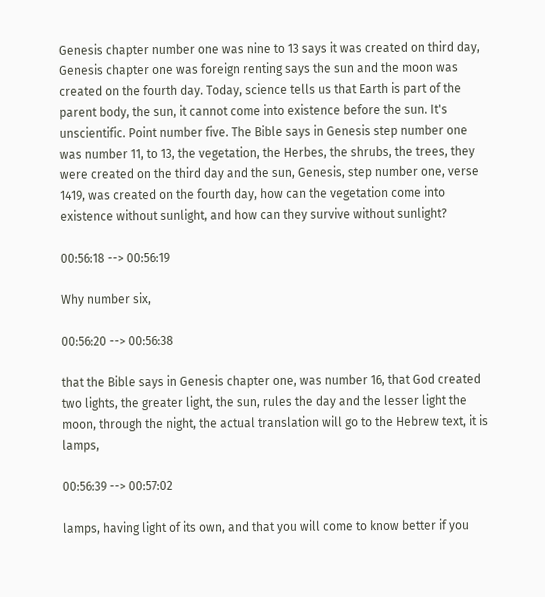Genesis chapter number one was nine to 13 says it was created on third day, Genesis chapter one was foreign renting says the sun and the moon was created on the fourth day. Today, science tells us that Earth is part of the parent body, the sun, it cannot come into existence before the sun. It's unscientific. Point number five. The Bible says in Genesis step number one was number 11, to 13, the vegetation, the Herbes, the shrubs, the trees, they were created on the third day and the sun, Genesis, step number one, verse 1419, was created on the fourth day, how can the vegetation come into existence without sunlight, and how can they survive without sunlight?

00:56:18 --> 00:56:19

Why number six,

00:56:20 --> 00:56:38

that the Bible says in Genesis chapter one, was number 16, that God created two lights, the greater light, the sun, rules the day and the lesser light the moon, through the night, the actual translation will go to the Hebrew text, it is lamps,

00:56:39 --> 00:57:02

lamps, having light of its own, and that you will come to know better if you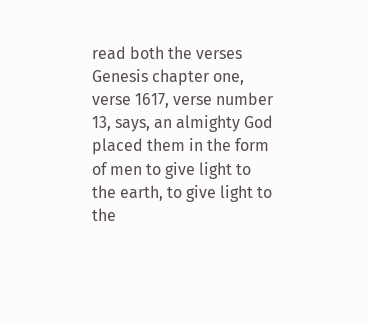read both the verses Genesis chapter one, verse 1617, verse number 13, says, an almighty God placed them in the form of men to give light to the earth, to give light to the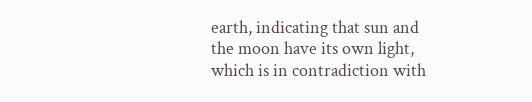earth, indicating that sun and the moon have its own light, which is in contradiction with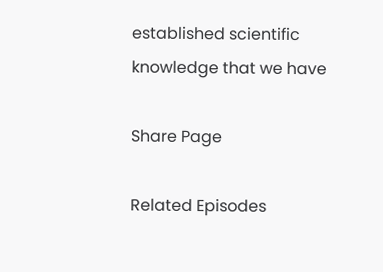established scientific knowledge that we have

Share Page

Related Episodes